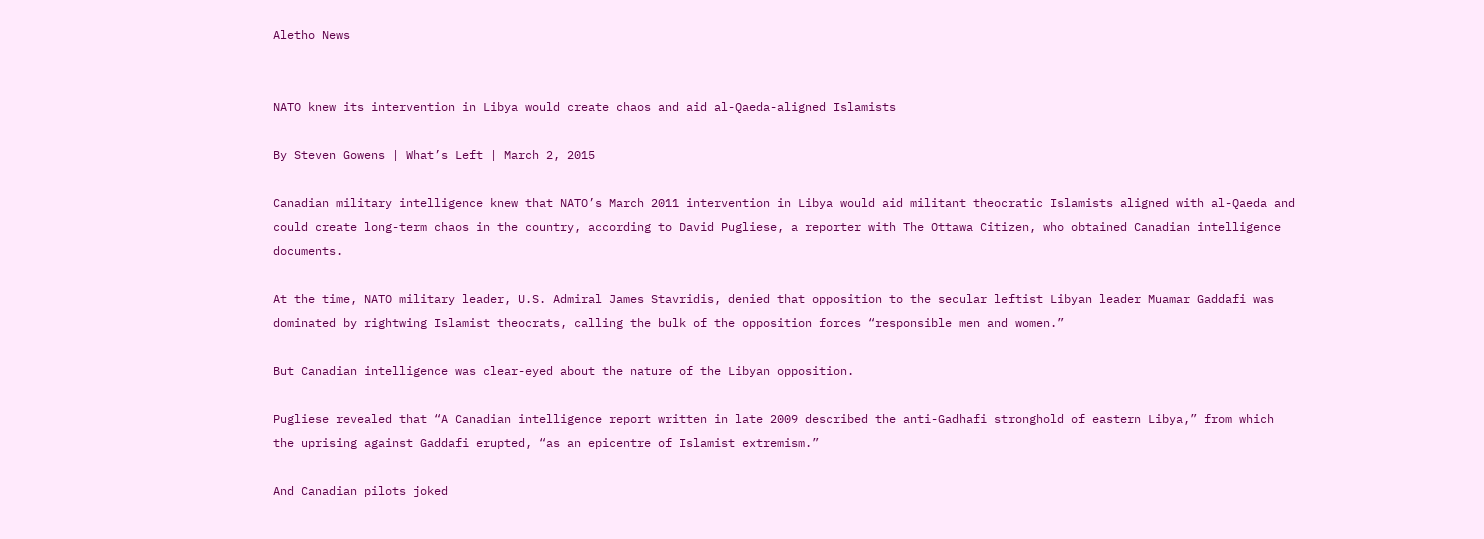Aletho News


NATO knew its intervention in Libya would create chaos and aid al-Qaeda-aligned Islamists

By Steven Gowens | What’s Left | March 2, 2015

Canadian military intelligence knew that NATO’s March 2011 intervention in Libya would aid militant theocratic Islamists aligned with al-Qaeda and could create long-term chaos in the country, according to David Pugliese, a reporter with The Ottawa Citizen, who obtained Canadian intelligence documents.

At the time, NATO military leader, U.S. Admiral James Stavridis, denied that opposition to the secular leftist Libyan leader Muamar Gaddafi was dominated by rightwing Islamist theocrats, calling the bulk of the opposition forces “responsible men and women.”

But Canadian intelligence was clear-eyed about the nature of the Libyan opposition.

Pugliese revealed that “A Canadian intelligence report written in late 2009 described the anti-Gadhafi stronghold of eastern Libya,” from which the uprising against Gaddafi erupted, “as an epicentre of Islamist extremism.”

And Canadian pilots joked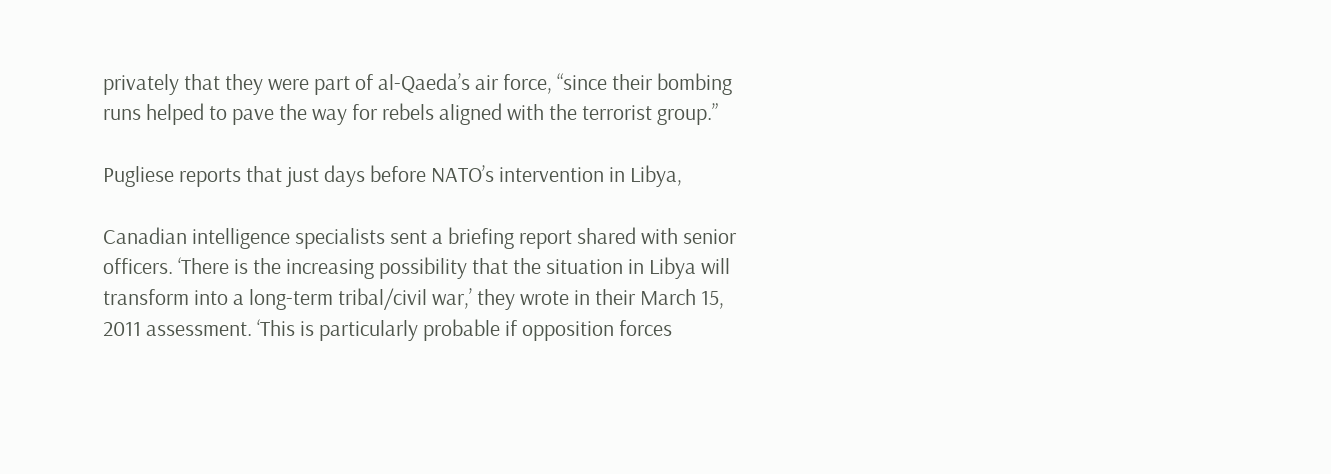privately that they were part of al-Qaeda’s air force, “since their bombing runs helped to pave the way for rebels aligned with the terrorist group.”

Pugliese reports that just days before NATO’s intervention in Libya,

Canadian intelligence specialists sent a briefing report shared with senior officers. ‘There is the increasing possibility that the situation in Libya will transform into a long-term tribal/civil war,’ they wrote in their March 15, 2011 assessment. ‘This is particularly probable if opposition forces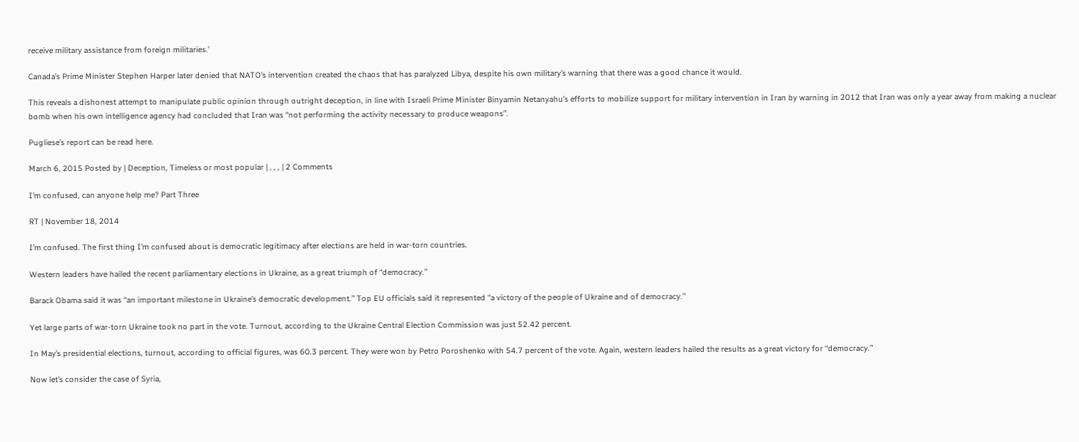receive military assistance from foreign militaries.’

Canada’s Prime Minister Stephen Harper later denied that NATO’s intervention created the chaos that has paralyzed Libya, despite his own military’s warning that there was a good chance it would.

This reveals a dishonest attempt to manipulate public opinion through outright deception, in line with Israeli Prime Minister Binyamin Netanyahu’s efforts to mobilize support for military intervention in Iran by warning in 2012 that Iran was only a year away from making a nuclear bomb when his own intelligence agency had concluded that Iran was “not performing the activity necessary to produce weapons”.

Pugliese’s report can be read here.

March 6, 2015 Posted by | Deception, Timeless or most popular | , , , | 2 Comments

I’m confused, can anyone help me? Part Three

RT | November 18, 2014

I’m confused. The first thing I’m confused about is democratic legitimacy after elections are held in war-torn countries.

Western leaders have hailed the recent parliamentary elections in Ukraine, as a great triumph of “democracy.”

Barack Obama said it was “an important milestone in Ukraine’s democratic development.” Top EU officials said it represented “a victory of the people of Ukraine and of democracy.”

Yet large parts of war-torn Ukraine took no part in the vote. Turnout, according to the Ukraine Central Election Commission was just 52.42 percent.

In May’s presidential elections, turnout, according to official figures, was 60.3 percent. They were won by Petro Poroshenko with 54.7 percent of the vote. Again, western leaders hailed the results as a great victory for “democracy.”

Now let’s consider the case of Syria,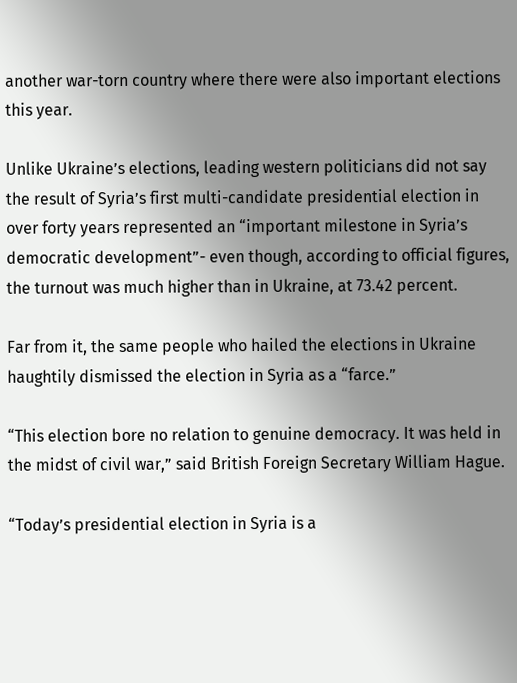another war-torn country where there were also important elections this year.

Unlike Ukraine’s elections, leading western politicians did not say the result of Syria’s first multi-candidate presidential election in over forty years represented an “important milestone in Syria’s democratic development”- even though, according to official figures, the turnout was much higher than in Ukraine, at 73.42 percent.

Far from it, the same people who hailed the elections in Ukraine haughtily dismissed the election in Syria as a “farce.”

“This election bore no relation to genuine democracy. It was held in the midst of civil war,” said British Foreign Secretary William Hague.

“Today’s presidential election in Syria is a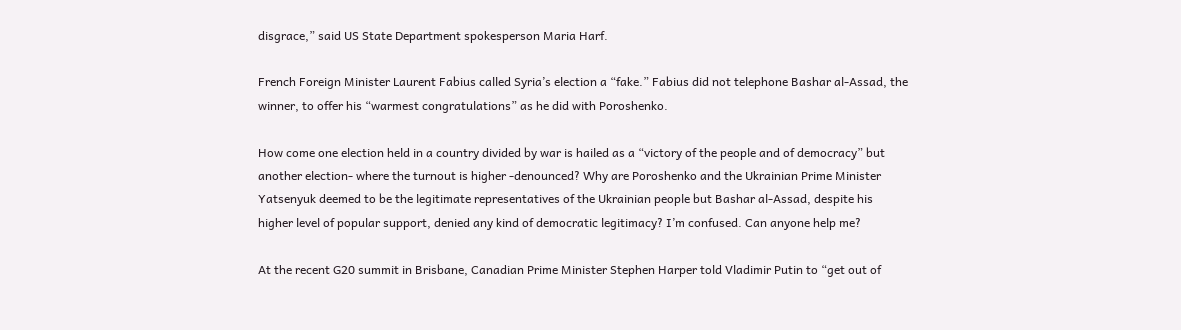disgrace,” said US State Department spokesperson Maria Harf.

French Foreign Minister Laurent Fabius called Syria’s election a “fake.” Fabius did not telephone Bashar al-Assad, the winner, to offer his “warmest congratulations” as he did with Poroshenko.

How come one election held in a country divided by war is hailed as a “victory of the people and of democracy” but another election- where the turnout is higher -denounced? Why are Poroshenko and the Ukrainian Prime Minister Yatsenyuk deemed to be the legitimate representatives of the Ukrainian people but Bashar al-Assad, despite his higher level of popular support, denied any kind of democratic legitimacy? I’m confused. Can anyone help me?

At the recent G20 summit in Brisbane, Canadian Prime Minister Stephen Harper told Vladimir Putin to “get out of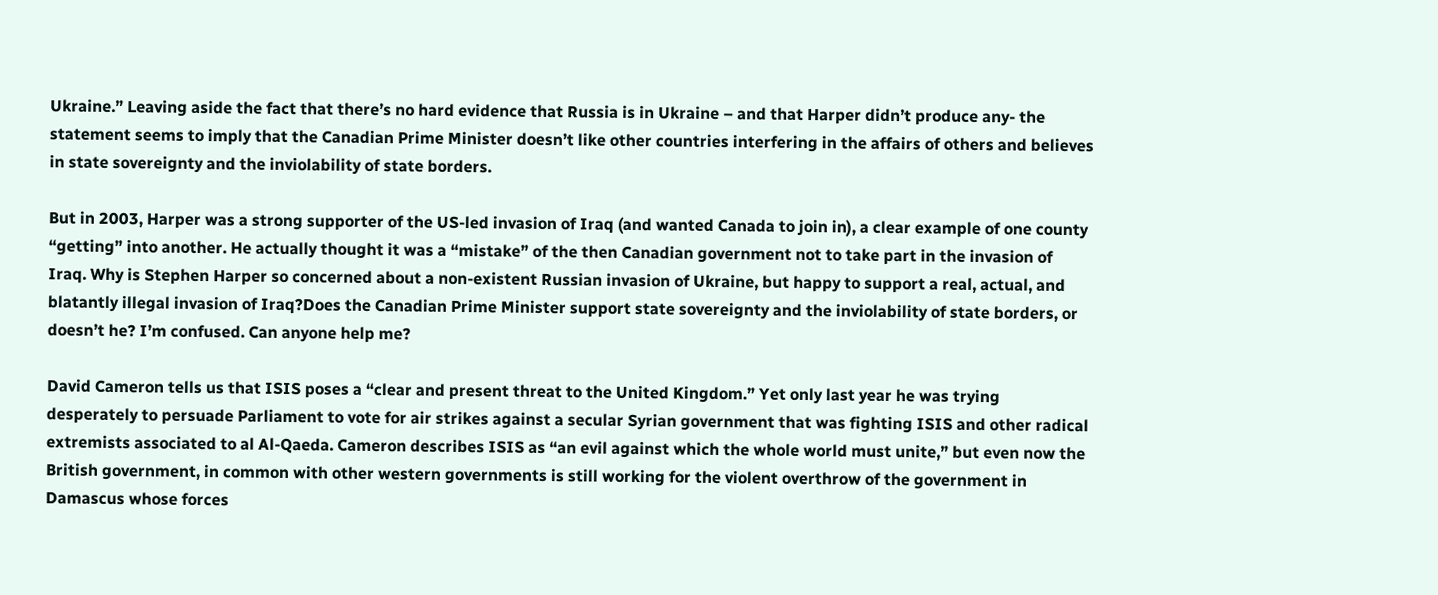Ukraine.” Leaving aside the fact that there’s no hard evidence that Russia is in Ukraine – and that Harper didn’t produce any- the statement seems to imply that the Canadian Prime Minister doesn’t like other countries interfering in the affairs of others and believes in state sovereignty and the inviolability of state borders.

But in 2003, Harper was a strong supporter of the US-led invasion of Iraq (and wanted Canada to join in), a clear example of one county “getting” into another. He actually thought it was a “mistake” of the then Canadian government not to take part in the invasion of Iraq. Why is Stephen Harper so concerned about a non-existent Russian invasion of Ukraine, but happy to support a real, actual, and blatantly illegal invasion of Iraq?Does the Canadian Prime Minister support state sovereignty and the inviolability of state borders, or doesn’t he? I’m confused. Can anyone help me?

David Cameron tells us that ISIS poses a “clear and present threat to the United Kingdom.” Yet only last year he was trying desperately to persuade Parliament to vote for air strikes against a secular Syrian government that was fighting ISIS and other radical extremists associated to al Al-Qaeda. Cameron describes ISIS as “an evil against which the whole world must unite,” but even now the British government, in common with other western governments is still working for the violent overthrow of the government in Damascus whose forces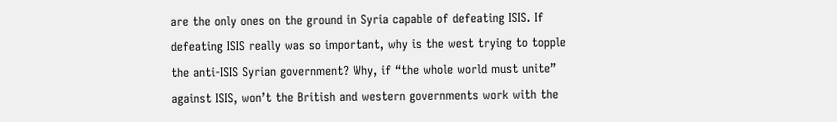are the only ones on the ground in Syria capable of defeating ISIS. If defeating ISIS really was so important, why is the west trying to topple the anti-ISIS Syrian government? Why, if “the whole world must unite” against ISIS, won’t the British and western governments work with the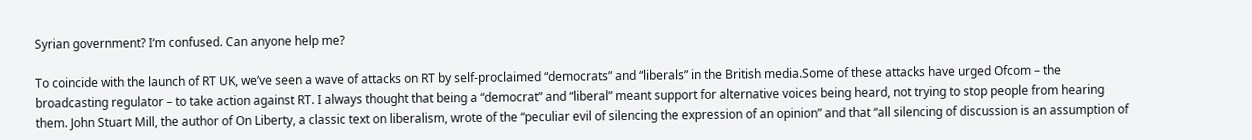Syrian government? I‘m confused. Can anyone help me?

To coincide with the launch of RT UK, we’ve seen a wave of attacks on RT by self-proclaimed “democrats” and “liberals” in the British media.Some of these attacks have urged Ofcom – the broadcasting regulator – to take action against RT. I always thought that being a “democrat” and “liberal” meant support for alternative voices being heard, not trying to stop people from hearing them. John Stuart Mill, the author of On Liberty, a classic text on liberalism, wrote of the “peculiar evil of silencing the expression of an opinion” and that “all silencing of discussion is an assumption of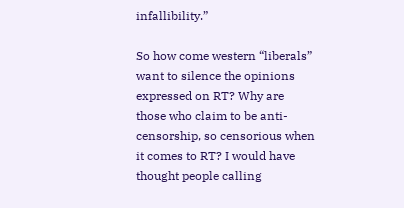infallibility.”

So how come western “liberals” want to silence the opinions expressed on RT? Why are those who claim to be anti-censorship, so censorious when it comes to RT? I would have thought people calling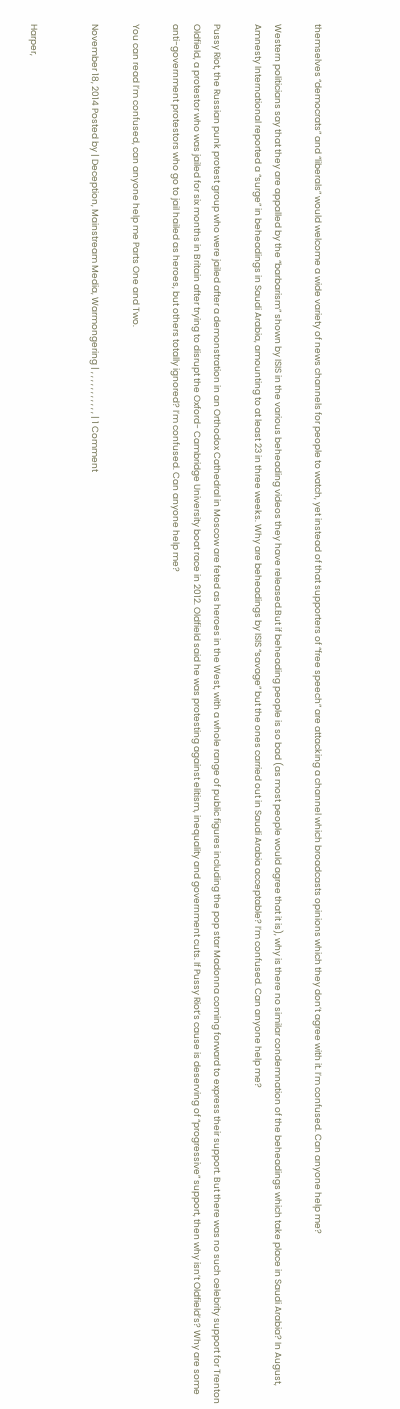themselves “democrats” and “liberals” would welcome a wide variety of news channels for people to watch, yet instead of that supporters of “free speech” are attacking a channel which broadcasts opinions which they don’t agree with it. I’m confused. Can anyone help me?

Western politicians say that they are appalled by the “barbarism” shown by ISIS in the various beheading videos they have released.But if beheading people is so bad (as most people would agree that it is), why is there no similar condemnation of the beheadings which take place in Saudi Arabia? In August, Amnesty International reported a “surge” in beheadings in Saudi Arabia, amounting to at least 23 in three weeks. Why are beheadings by ISIS “savage” but the ones carried out in Saudi Arabia acceptable? I’m confused. Can anyone help me?

Pussy Riot, the Russian punk protest group who were jailed after a demonstration in an Orthodox Cathedral in Moscow are feted as heroes in the West, with a whole range of public figures including the pop star Madonna coming forward to express their support. But there was no such celebrity support for Trenton Oldfield, a protestor who was jailed for six months in Britain after trying to disrupt the Oxford- Cambridge University boat race in 2012. Oldfield said he was protesting against elitism, inequality and government cuts. If Pussy Riot’s cause is deserving of “progressive” support, then why isn’t Oldfield’s? Why are some anti-government protestors who go to jail hailed as heroes, but others totally ignored? I’m confused. Can anyone help me?

You can read I’m confused, can anyone help me Parts One and Two.

November 18, 2014 Posted by | Deception, Mainstream Media, Warmongering | , , , , , , , , , , , | 1 Comment


Harper,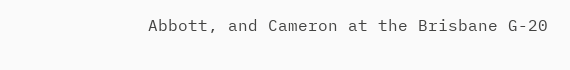Abbott, and Cameron at the Brisbane G-20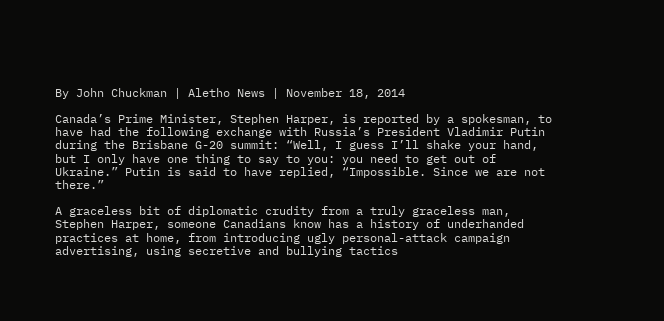By John Chuckman | Aletho News | November 18, 2014

Canada’s Prime Minister, Stephen Harper, is reported by a spokesman, to have had the following exchange with Russia’s President Vladimir Putin during the Brisbane G-20 summit: “Well, I guess I’ll shake your hand, but I only have one thing to say to you: you need to get out of Ukraine.” Putin is said to have replied, “Impossible. Since we are not there.”

A graceless bit of diplomatic crudity from a truly graceless man, Stephen Harper, someone Canadians know has a history of underhanded practices at home, from introducing ugly personal-attack campaign advertising, using secretive and bullying tactics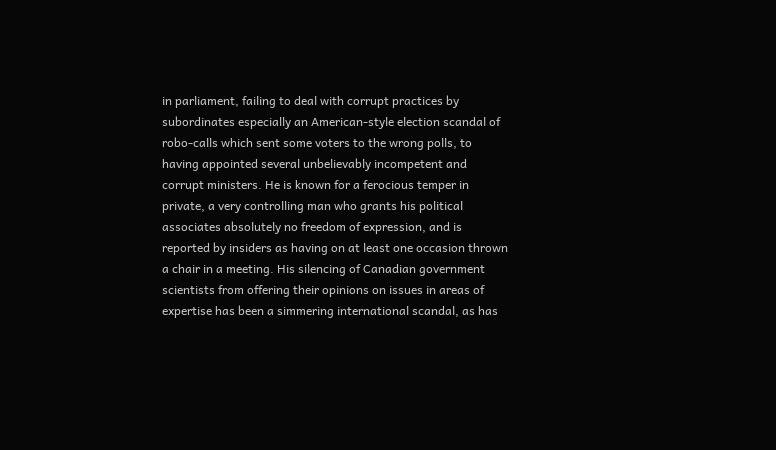in parliament, failing to deal with corrupt practices by subordinates especially an American-style election scandal of robo-calls which sent some voters to the wrong polls, to having appointed several unbelievably incompetent and corrupt ministers. He is known for a ferocious temper in private, a very controlling man who grants his political associates absolutely no freedom of expression, and is reported by insiders as having on at least one occasion thrown a chair in a meeting. His silencing of Canadian government scientists from offering their opinions on issues in areas of expertise has been a simmering international scandal, as has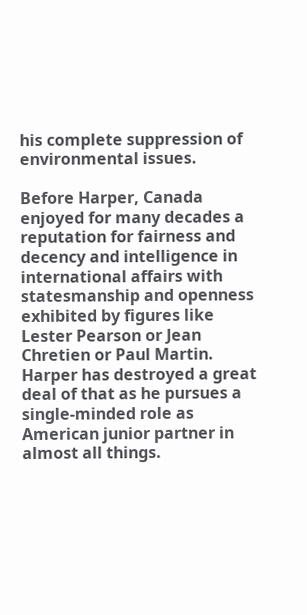his complete suppression of environmental issues.

Before Harper, Canada enjoyed for many decades a reputation for fairness and decency and intelligence in international affairs with statesmanship and openness exhibited by figures like Lester Pearson or Jean Chretien or Paul Martin. Harper has destroyed a great deal of that as he pursues a single-minded role as American junior partner in almost all things.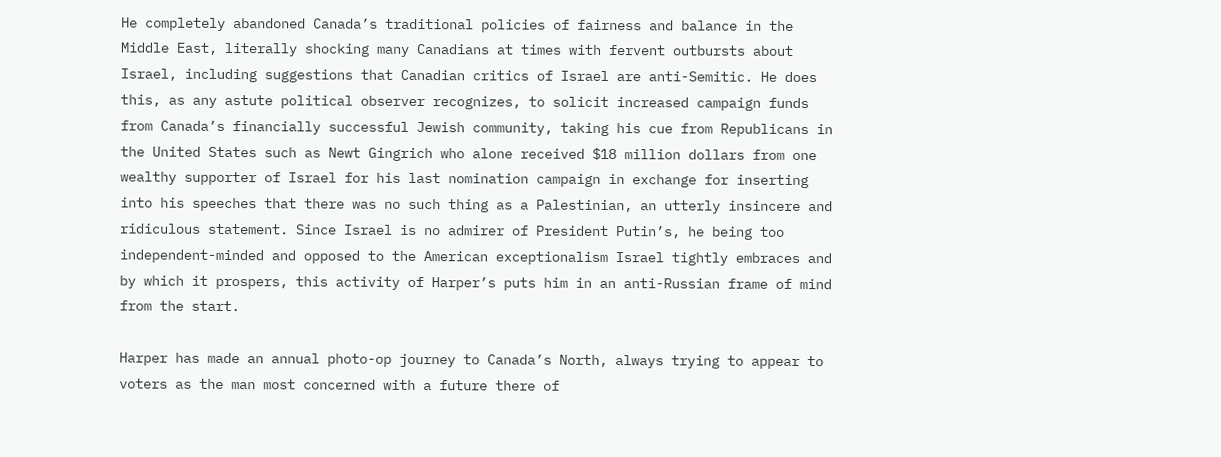He completely abandoned Canada’s traditional policies of fairness and balance in the Middle East, literally shocking many Canadians at times with fervent outbursts about Israel, including suggestions that Canadian critics of Israel are anti-Semitic. He does this, as any astute political observer recognizes, to solicit increased campaign funds from Canada’s financially successful Jewish community, taking his cue from Republicans in the United States such as Newt Gingrich who alone received $18 million dollars from one wealthy supporter of Israel for his last nomination campaign in exchange for inserting into his speeches that there was no such thing as a Palestinian, an utterly insincere and ridiculous statement. Since Israel is no admirer of President Putin’s, he being too independent-minded and opposed to the American exceptionalism Israel tightly embraces and by which it prospers, this activity of Harper’s puts him in an anti-Russian frame of mind from the start.

Harper has made an annual photo-op journey to Canada’s North, always trying to appear to voters as the man most concerned with a future there of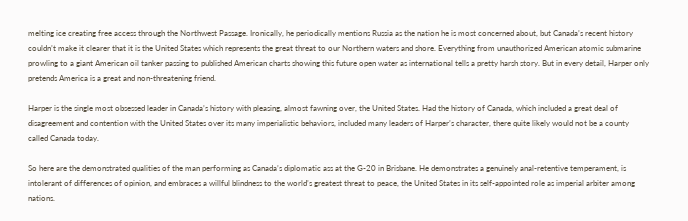melting ice creating free access through the Northwest Passage. Ironically, he periodically mentions Russia as the nation he is most concerned about, but Canada’s recent history couldn’t make it clearer that it is the United States which represents the great threat to our Northern waters and shore. Everything from unauthorized American atomic submarine prowling to a giant American oil tanker passing to published American charts showing this future open water as international tells a pretty harsh story. But in every detail, Harper only pretends America is a great and non-threatening friend.

Harper is the single most obsessed leader in Canada’s history with pleasing, almost fawning over, the United States. Had the history of Canada, which included a great deal of disagreement and contention with the United States over its many imperialistic behaviors, included many leaders of Harper’s character, there quite likely would not be a county called Canada today.

So here are the demonstrated qualities of the man performing as Canada’s diplomatic ass at the G-20 in Brisbane. He demonstrates a genuinely anal-retentive temperament, is intolerant of differences of opinion, and embraces a willful blindness to the world’s greatest threat to peace, the United States in its self-appointed role as imperial arbiter among nations.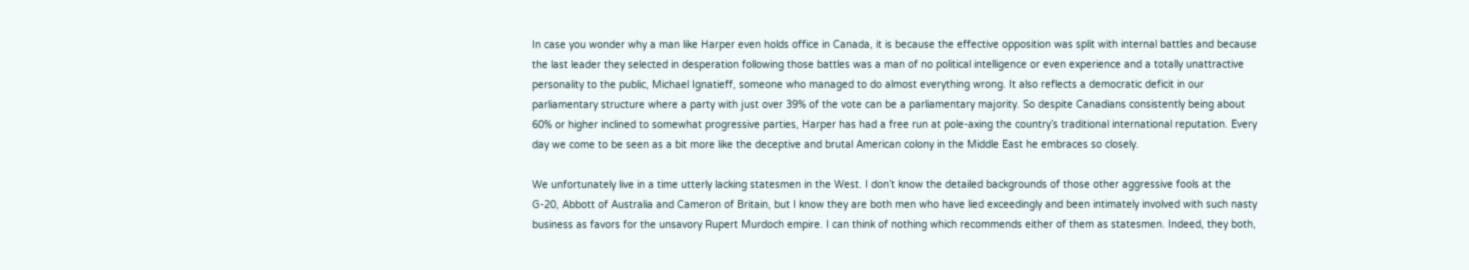In case you wonder why a man like Harper even holds office in Canada, it is because the effective opposition was split with internal battles and because the last leader they selected in desperation following those battles was a man of no political intelligence or even experience and a totally unattractive personality to the public, Michael Ignatieff, someone who managed to do almost everything wrong. It also reflects a democratic deficit in our parliamentary structure where a party with just over 39% of the vote can be a parliamentary majority. So despite Canadians consistently being about 60% or higher inclined to somewhat progressive parties, Harper has had a free run at pole-axing the country’s traditional international reputation. Every day we come to be seen as a bit more like the deceptive and brutal American colony in the Middle East he embraces so closely.

We unfortunately live in a time utterly lacking statesmen in the West. I don’t know the detailed backgrounds of those other aggressive fools at the G-20, Abbott of Australia and Cameron of Britain, but I know they are both men who have lied exceedingly and been intimately involved with such nasty business as favors for the unsavory Rupert Murdoch empire. I can think of nothing which recommends either of them as statesmen. Indeed, they both,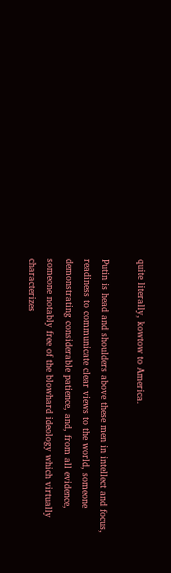quite literally, kowtow to America.

Putin is head and shoulders above these men in intellect and focus, readiness to communicate clear views to the world, someone demonstrating considerable patience, and, from all evidence, someone notably free of the blowhard ideology which virtually characterizes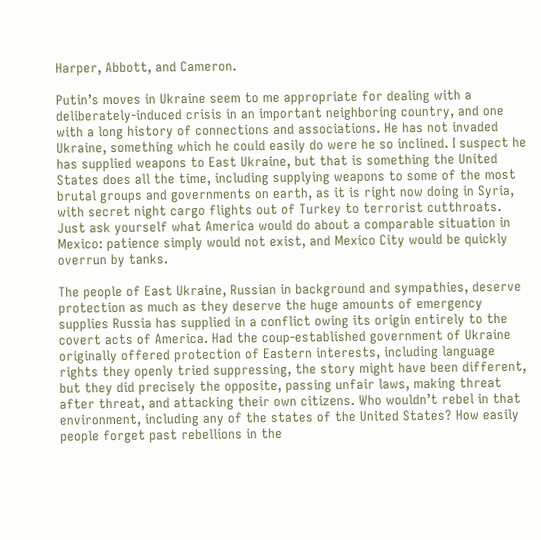Harper, Abbott, and Cameron.

Putin’s moves in Ukraine seem to me appropriate for dealing with a deliberately-induced crisis in an important neighboring country, and one with a long history of connections and associations. He has not invaded Ukraine, something which he could easily do were he so inclined. I suspect he has supplied weapons to East Ukraine, but that is something the United States does all the time, including supplying weapons to some of the most brutal groups and governments on earth, as it is right now doing in Syria, with secret night cargo flights out of Turkey to terrorist cutthroats. Just ask yourself what America would do about a comparable situation in Mexico: patience simply would not exist, and Mexico City would be quickly overrun by tanks.

The people of East Ukraine, Russian in background and sympathies, deserve protection as much as they deserve the huge amounts of emergency supplies Russia has supplied in a conflict owing its origin entirely to the covert acts of America. Had the coup-established government of Ukraine originally offered protection of Eastern interests, including language rights they openly tried suppressing, the story might have been different, but they did precisely the opposite, passing unfair laws, making threat after threat, and attacking their own citizens. Who wouldn’t rebel in that environment, including any of the states of the United States? How easily people forget past rebellions in the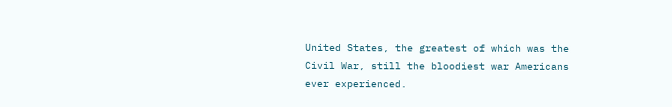United States, the greatest of which was the Civil War, still the bloodiest war Americans ever experienced.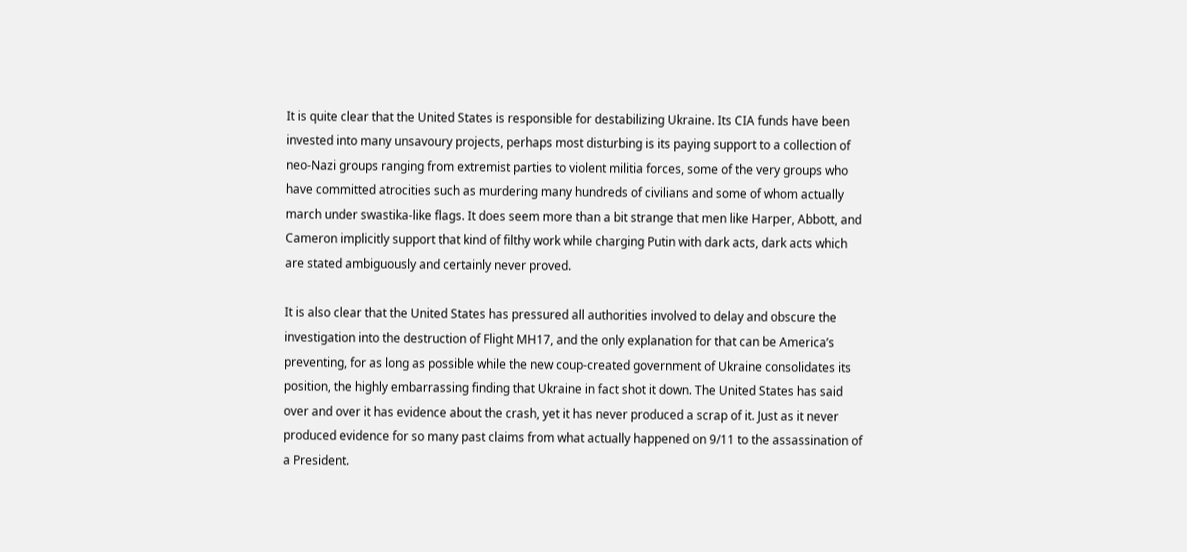It is quite clear that the United States is responsible for destabilizing Ukraine. Its CIA funds have been invested into many unsavoury projects, perhaps most disturbing is its paying support to a collection of neo-Nazi groups ranging from extremist parties to violent militia forces, some of the very groups who have committed atrocities such as murdering many hundreds of civilians and some of whom actually march under swastika-like flags. It does seem more than a bit strange that men like Harper, Abbott, and Cameron implicitly support that kind of filthy work while charging Putin with dark acts, dark acts which are stated ambiguously and certainly never proved.

It is also clear that the United States has pressured all authorities involved to delay and obscure the investigation into the destruction of Flight MH17, and the only explanation for that can be America’s preventing, for as long as possible while the new coup-created government of Ukraine consolidates its position, the highly embarrassing finding that Ukraine in fact shot it down. The United States has said over and over it has evidence about the crash, yet it has never produced a scrap of it. Just as it never produced evidence for so many past claims from what actually happened on 9/11 to the assassination of a President.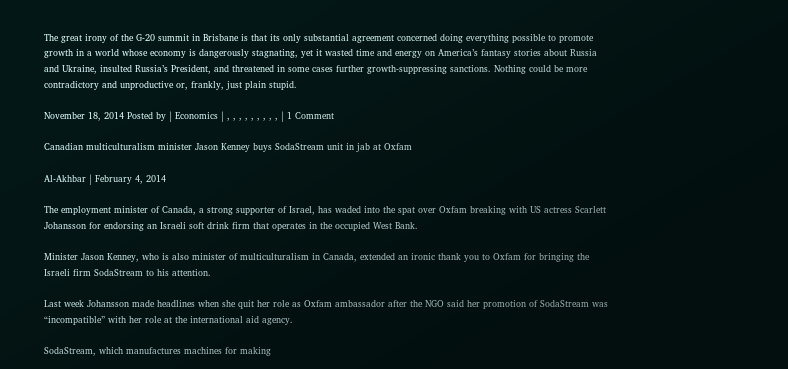The great irony of the G-20 summit in Brisbane is that its only substantial agreement concerned doing everything possible to promote growth in a world whose economy is dangerously stagnating, yet it wasted time and energy on America’s fantasy stories about Russia and Ukraine, insulted Russia’s President, and threatened in some cases further growth-suppressing sanctions. Nothing could be more contradictory and unproductive or, frankly, just plain stupid.

November 18, 2014 Posted by | Economics | , , , , , , , , , | 1 Comment

Canadian multiculturalism minister Jason Kenney buys SodaStream unit in jab at Oxfam

Al-Akhbar | February 4, 2014

The employment minister of Canada, a strong supporter of Israel, has waded into the spat over Oxfam breaking with US actress Scarlett Johansson for endorsing an Israeli soft drink firm that operates in the occupied West Bank.

Minister Jason Kenney, who is also minister of multiculturalism in Canada, extended an ironic thank you to Oxfam for bringing the Israeli firm SodaStream to his attention.

Last week Johansson made headlines when she quit her role as Oxfam ambassador after the NGO said her promotion of SodaStream was “incompatible” with her role at the international aid agency.

SodaStream, which manufactures machines for making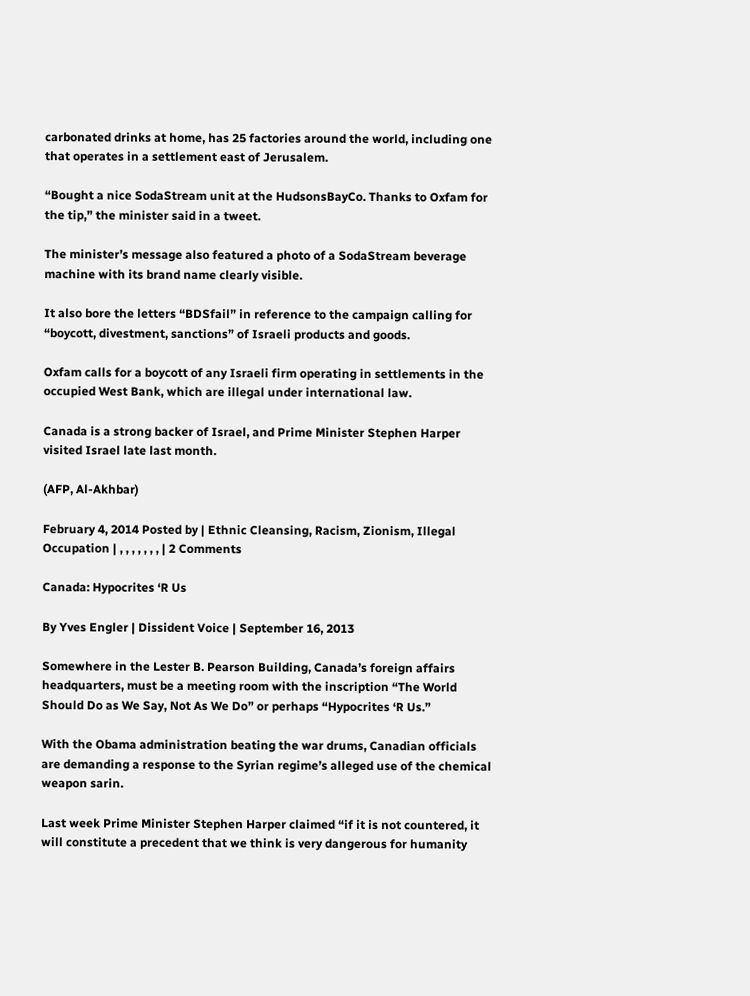carbonated drinks at home, has 25 factories around the world, including one that operates in a settlement east of Jerusalem.

“Bought a nice SodaStream unit at the HudsonsBayCo. Thanks to Oxfam for the tip,” the minister said in a tweet.

The minister’s message also featured a photo of a SodaStream beverage machine with its brand name clearly visible.

It also bore the letters “BDSfail” in reference to the campaign calling for “boycott, divestment, sanctions” of Israeli products and goods.

Oxfam calls for a boycott of any Israeli firm operating in settlements in the occupied West Bank, which are illegal under international law.

Canada is a strong backer of Israel, and Prime Minister Stephen Harper visited Israel late last month.

(AFP, Al-Akhbar)

February 4, 2014 Posted by | Ethnic Cleansing, Racism, Zionism, Illegal Occupation | , , , , , , , | 2 Comments

Canada: Hypocrites ‘R Us

By Yves Engler | Dissident Voice | September 16, 2013

Somewhere in the Lester B. Pearson Building, Canada’s foreign affairs headquarters, must be a meeting room with the inscription “The World Should Do as We Say, Not As We Do” or perhaps “Hypocrites ‘R Us.”

With the Obama administration beating the war drums, Canadian officials are demanding a response to the Syrian regime’s alleged use of the chemical weapon sarin.

Last week Prime Minister Stephen Harper claimed “if it is not countered, it will constitute a precedent that we think is very dangerous for humanity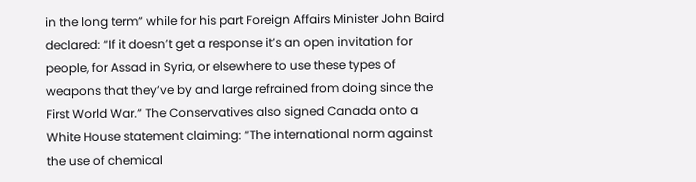in the long term” while for his part Foreign Affairs Minister John Baird declared: “If it doesn’t get a response it’s an open invitation for people, for Assad in Syria, or elsewhere to use these types of weapons that they’ve by and large refrained from doing since the First World War.” The Conservatives also signed Canada onto a White House statement claiming: “The international norm against the use of chemical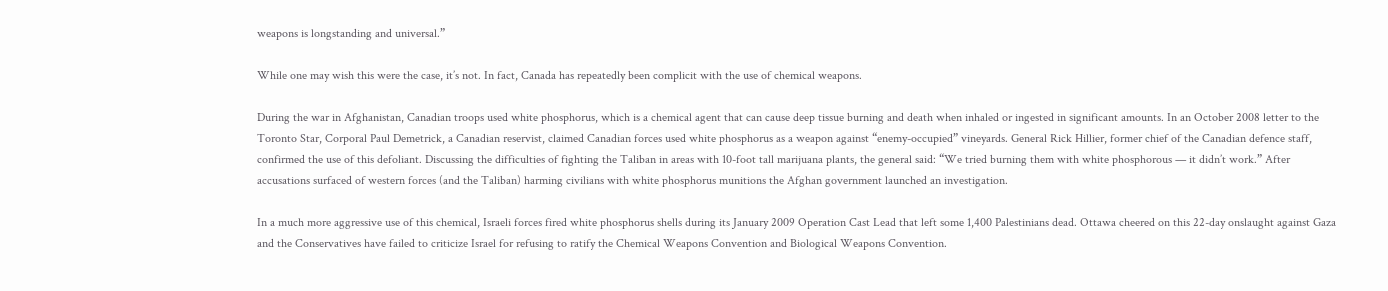weapons is longstanding and universal.”

While one may wish this were the case, it’s not. In fact, Canada has repeatedly been complicit with the use of chemical weapons.

During the war in Afghanistan, Canadian troops used white phosphorus, which is a chemical agent that can cause deep tissue burning and death when inhaled or ingested in significant amounts. In an October 2008 letter to the Toronto Star, Corporal Paul Demetrick, a Canadian reservist, claimed Canadian forces used white phosphorus as a weapon against “enemy-occupied” vineyards. General Rick Hillier, former chief of the Canadian defence staff, confirmed the use of this defoliant. Discussing the difficulties of fighting the Taliban in areas with 10-foot tall marijuana plants, the general said: “We tried burning them with white phosphorous — it didn’t work.” After accusations surfaced of western forces (and the Taliban) harming civilians with white phosphorus munitions the Afghan government launched an investigation.

In a much more aggressive use of this chemical, Israeli forces fired white phosphorus shells during its January 2009 Operation Cast Lead that left some 1,400 Palestinians dead. Ottawa cheered on this 22-day onslaught against Gaza and the Conservatives have failed to criticize Israel for refusing to ratify the Chemical Weapons Convention and Biological Weapons Convention.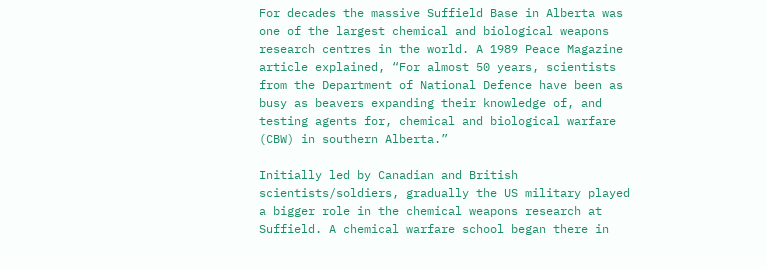For decades the massive Suffield Base in Alberta was one of the largest chemical and biological weapons research centres in the world. A 1989 Peace Magazine article explained, “For almost 50 years, scientists from the Department of National Defence have been as busy as beavers expanding their knowledge of, and testing agents for, chemical and biological warfare (CBW) in southern Alberta.”

Initially led by Canadian and British scientists/soldiers, gradually the US military played a bigger role in the chemical weapons research at Suffield. A chemical warfare school began there in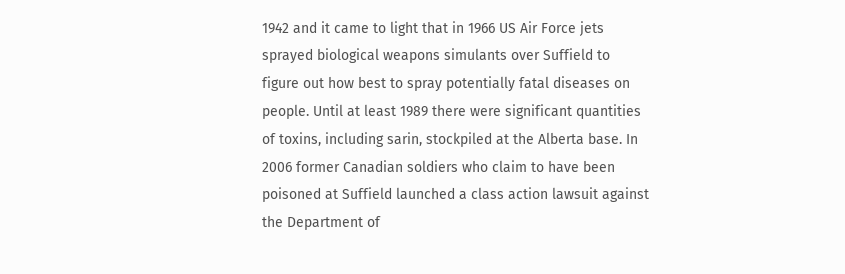1942 and it came to light that in 1966 US Air Force jets sprayed biological weapons simulants over Suffield to figure out how best to spray potentially fatal diseases on people. Until at least 1989 there were significant quantities of toxins, including sarin, stockpiled at the Alberta base. In 2006 former Canadian soldiers who claim to have been poisoned at Suffield launched a class action lawsuit against the Department of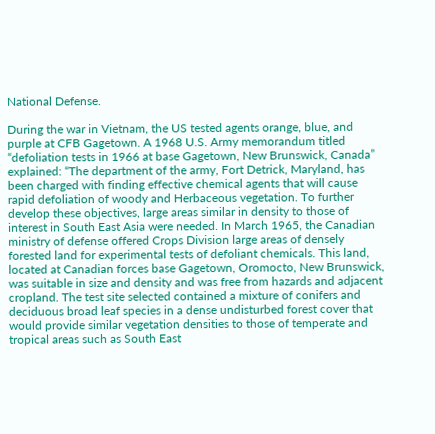National Defense.

During the war in Vietnam, the US tested agents orange, blue, and purple at CFB Gagetown. A 1968 U.S. Army memorandum titled “defoliation tests in 1966 at base Gagetown, New Brunswick, Canada” explained: “The department of the army, Fort Detrick, Maryland, has been charged with finding effective chemical agents that will cause rapid defoliation of woody and Herbaceous vegetation. To further develop these objectives, large areas similar in density to those of interest in South East Asia were needed. In March 1965, the Canadian ministry of defense offered Crops Division large areas of densely forested land for experimental tests of defoliant chemicals. This land, located at Canadian forces base Gagetown, Oromocto, New Brunswick, was suitable in size and density and was free from hazards and adjacent cropland. The test site selected contained a mixture of conifers and deciduous broad leaf species in a dense undisturbed forest cover that would provide similar vegetation densities to those of temperate and tropical areas such as South East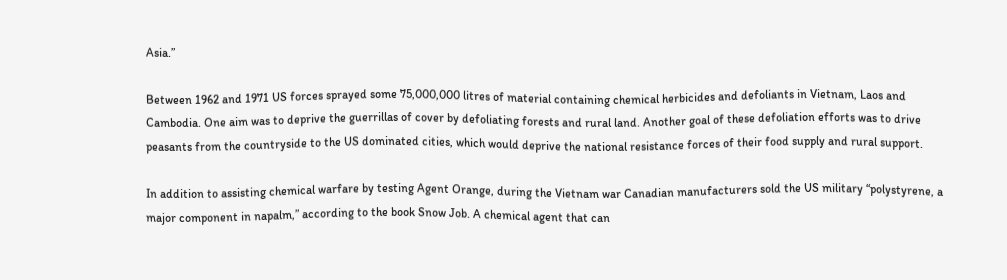Asia.”

Between 1962 and 1971 US forces sprayed some 75,000,000 litres of material containing chemical herbicides and defoliants in Vietnam, Laos and Cambodia. One aim was to deprive the guerrillas of cover by defoliating forests and rural land. Another goal of these defoliation efforts was to drive peasants from the countryside to the US dominated cities, which would deprive the national resistance forces of their food supply and rural support.

In addition to assisting chemical warfare by testing Agent Orange, during the Vietnam war Canadian manufacturers sold the US military “polystyrene, a major component in napalm,” according to the book Snow Job. A chemical agent that can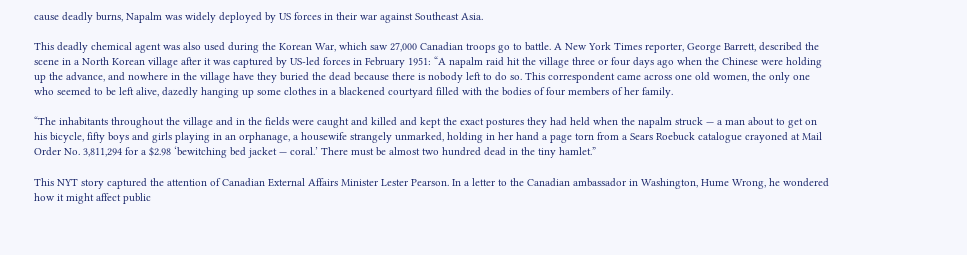cause deadly burns, Napalm was widely deployed by US forces in their war against Southeast Asia.

This deadly chemical agent was also used during the Korean War, which saw 27,000 Canadian troops go to battle. A New York Times reporter, George Barrett, described the scene in a North Korean village after it was captured by US-led forces in February 1951: “A napalm raid hit the village three or four days ago when the Chinese were holding up the advance, and nowhere in the village have they buried the dead because there is nobody left to do so. This correspondent came across one old women, the only one who seemed to be left alive, dazedly hanging up some clothes in a blackened courtyard filled with the bodies of four members of her family.

“The inhabitants throughout the village and in the fields were caught and killed and kept the exact postures they had held when the napalm struck — a man about to get on his bicycle, fifty boys and girls playing in an orphanage, a housewife strangely unmarked, holding in her hand a page torn from a Sears Roebuck catalogue crayoned at Mail Order No. 3,811,294 for a $2.98 ‘bewitching bed jacket — coral.’ There must be almost two hundred dead in the tiny hamlet.”

This NYT story captured the attention of Canadian External Affairs Minister Lester Pearson. In a letter to the Canadian ambassador in Washington, Hume Wrong, he wondered how it might affect public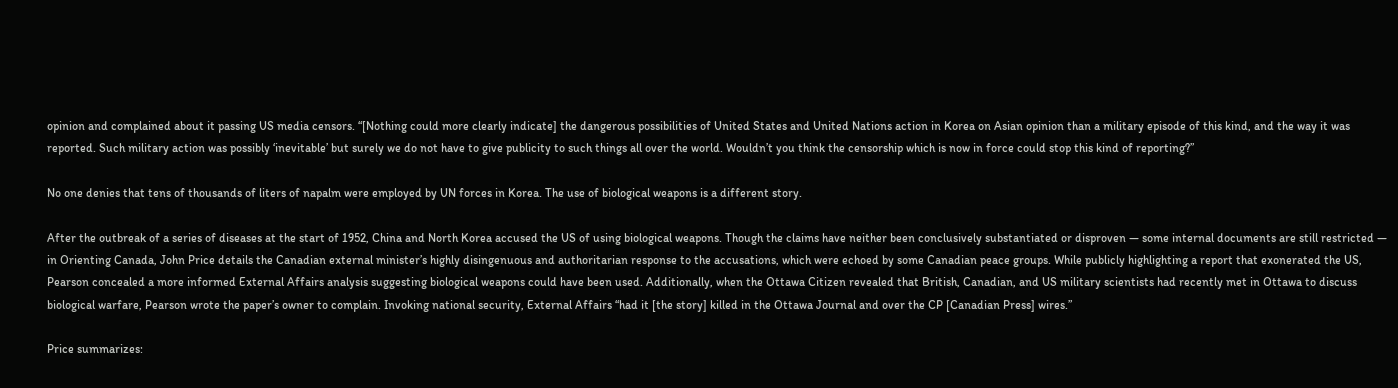opinion and complained about it passing US media censors. “[Nothing could more clearly indicate] the dangerous possibilities of United States and United Nations action in Korea on Asian opinion than a military episode of this kind, and the way it was reported. Such military action was possibly ‘inevitable’ but surely we do not have to give publicity to such things all over the world. Wouldn’t you think the censorship which is now in force could stop this kind of reporting?”

No one denies that tens of thousands of liters of napalm were employed by UN forces in Korea. The use of biological weapons is a different story.

After the outbreak of a series of diseases at the start of 1952, China and North Korea accused the US of using biological weapons. Though the claims have neither been conclusively substantiated or disproven — some internal documents are still restricted — in Orienting Canada, John Price details the Canadian external minister’s highly disingenuous and authoritarian response to the accusations, which were echoed by some Canadian peace groups. While publicly highlighting a report that exonerated the US, Pearson concealed a more informed External Affairs analysis suggesting biological weapons could have been used. Additionally, when the Ottawa Citizen revealed that British, Canadian, and US military scientists had recently met in Ottawa to discuss biological warfare, Pearson wrote the paper’s owner to complain. Invoking national security, External Affairs “had it [the story] killed in the Ottawa Journal and over the CP [Canadian Press] wires.”

Price summarizes: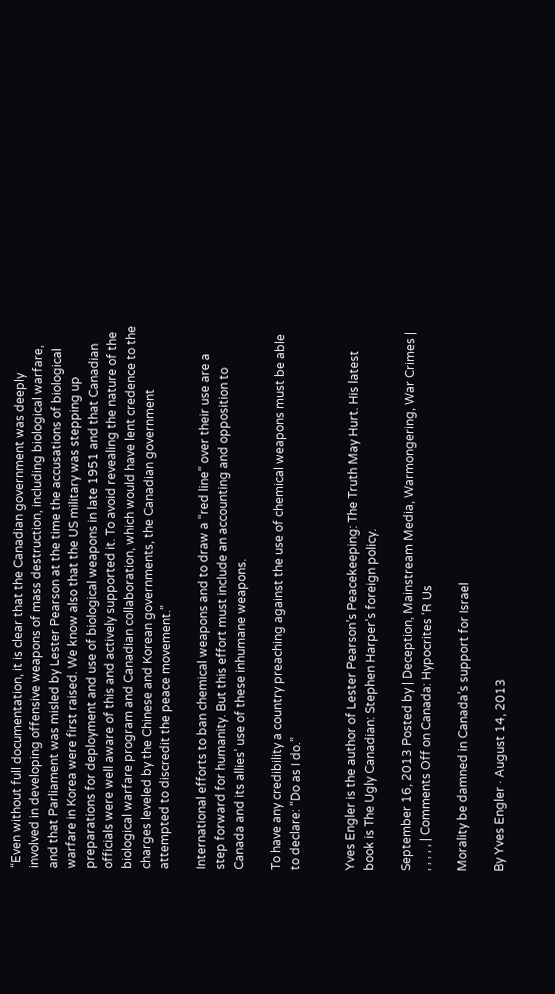“Even without full documentation, it is clear that the Canadian government was deeply involved in developing offensive weapons of mass destruction, including biological warfare, and that Parliament was misled by Lester Pearson at the time the accusations of biological warfare in Korea were first raised. We know also that the US military was stepping up preparations for deployment and use of biological weapons in late 1951 and that Canadian officials were well aware of this and actively supported it. To avoid revealing the nature of the biological warfare program and Canadian collaboration, which would have lent credence to the charges leveled by the Chinese and Korean governments, the Canadian government attempted to discredit the peace movement.”

International efforts to ban chemical weapons and to draw a “red line” over their use are a step forward for humanity. But this effort must include an accounting and opposition to Canada and its allies’ use of these inhumane weapons.

To have any credibility a country preaching against the use of chemical weapons must be able to declare: “Do as I do.”


Yves Engler is the author of Lester Pearson’s Peacekeeping: The Truth May Hurt. His latest book is The Ugly Canadian: Stephen Harper’s foreign policy.

September 16, 2013 Posted by | Deception, Mainstream Media, Warmongering, War Crimes | , , , , , | Comments Off on Canada: Hypocrites ‘R Us

Morality be damned in Canada’s support for Israel

By Yves Engler · August 14, 2013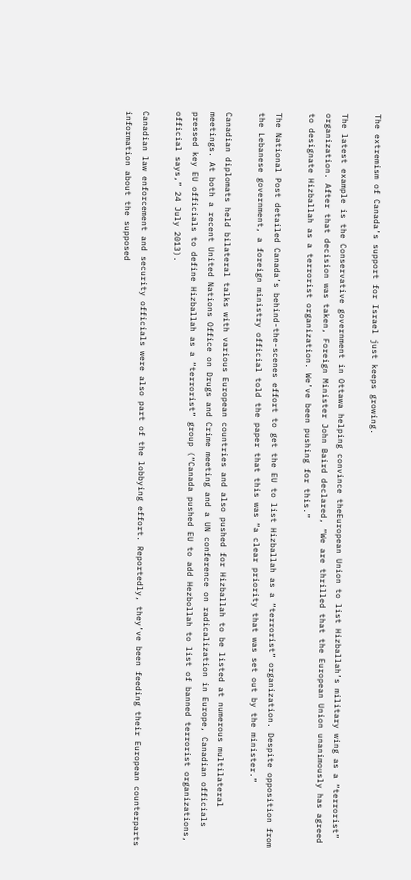The extremism of Canada’s support for Israel just keeps growing.

The latest example is the Conservative government in Ottawa helping convince theEuropean Union to list Hizballah’s military wing as a “terrorist” organization. After that decision was taken, Foreign Minister John Baird declared, “We are thrilled that the European Union unanimously has agreed to designate Hizballah as a terrorist organization. We’ve been pushing for this.”

The National Post detailed Canada’s behind-the-scenes effort to get the EU to list Hizballah as a “terrorist” organization. Despite opposition from the Lebanese government, a foreign ministry official told the paper that this was “a clear priority that was set out by the minister.”

Canadian diplomats held bilateral talks with various European countries and also pushed for Hizballah to be listed at numerous multilateral meetings. At both a recent United Nations Office on Drugs and Crime meeting and a UN conference on radicalization in Europe, Canadian officials pressed key EU officials to define Hizballah as a “terrorist” group (“Canada pushed EU to add Hezbollah to list of banned terrorist organizations, official says,” 24 July 2013).

Canadian law enforcement and security officials were also part of the lobbying effort. Reportedly, they’ve been feeding their European counterparts information about the supposed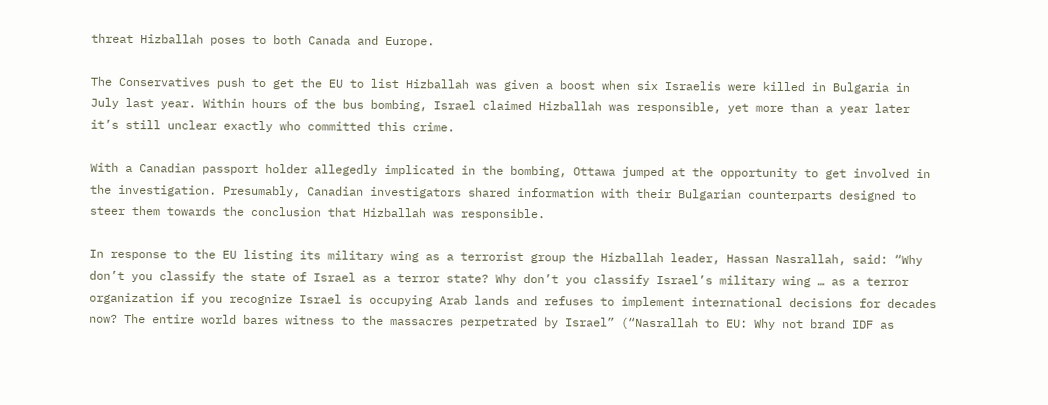threat Hizballah poses to both Canada and Europe.

The Conservatives push to get the EU to list Hizballah was given a boost when six Israelis were killed in Bulgaria in July last year. Within hours of the bus bombing, Israel claimed Hizballah was responsible, yet more than a year later it’s still unclear exactly who committed this crime.

With a Canadian passport holder allegedly implicated in the bombing, Ottawa jumped at the opportunity to get involved in the investigation. Presumably, Canadian investigators shared information with their Bulgarian counterparts designed to steer them towards the conclusion that Hizballah was responsible.

In response to the EU listing its military wing as a terrorist group the Hizballah leader, Hassan Nasrallah, said: “Why don’t you classify the state of Israel as a terror state? Why don’t you classify Israel’s military wing … as a terror organization if you recognize Israel is occupying Arab lands and refuses to implement international decisions for decades now? The entire world bares witness to the massacres perpetrated by Israel” (“Nasrallah to EU: Why not brand IDF as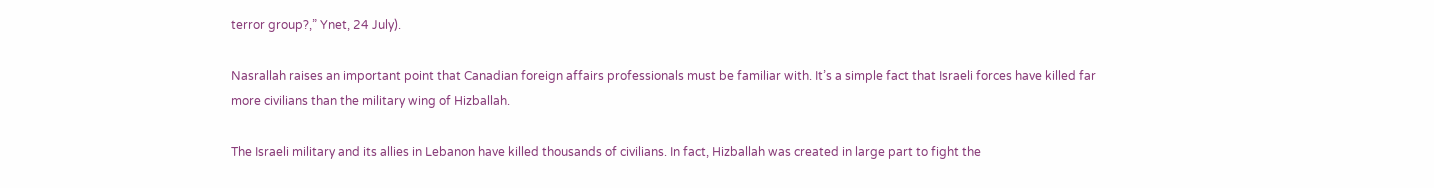terror group?,” Ynet, 24 July).

Nasrallah raises an important point that Canadian foreign affairs professionals must be familiar with. It’s a simple fact that Israeli forces have killed far more civilians than the military wing of Hizballah.

The Israeli military and its allies in Lebanon have killed thousands of civilians. In fact, Hizballah was created in large part to fight the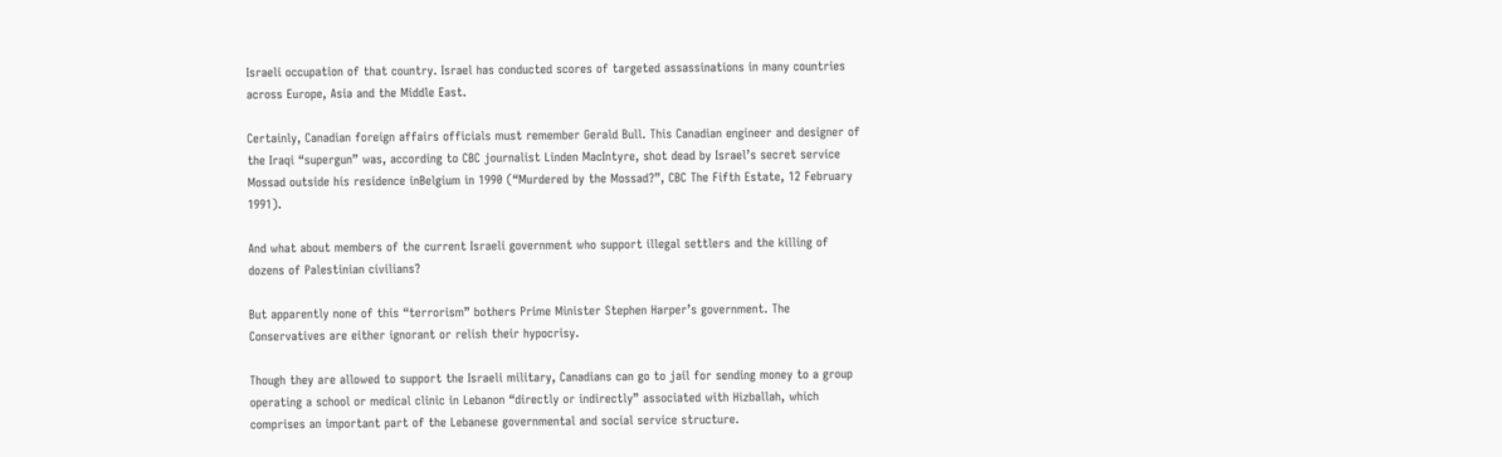Israeli occupation of that country. Israel has conducted scores of targeted assassinations in many countries across Europe, Asia and the Middle East.

Certainly, Canadian foreign affairs officials must remember Gerald Bull. This Canadian engineer and designer of the Iraqi “supergun” was, according to CBC journalist Linden MacIntyre, shot dead by Israel’s secret service Mossad outside his residence inBelgium in 1990 (“Murdered by the Mossad?”, CBC The Fifth Estate, 12 February 1991).

And what about members of the current Israeli government who support illegal settlers and the killing of dozens of Palestinian civilians?

But apparently none of this “terrorism” bothers Prime Minister Stephen Harper’s government. The Conservatives are either ignorant or relish their hypocrisy.

Though they are allowed to support the Israeli military, Canadians can go to jail for sending money to a group operating a school or medical clinic in Lebanon “directly or indirectly” associated with Hizballah, which comprises an important part of the Lebanese governmental and social service structure.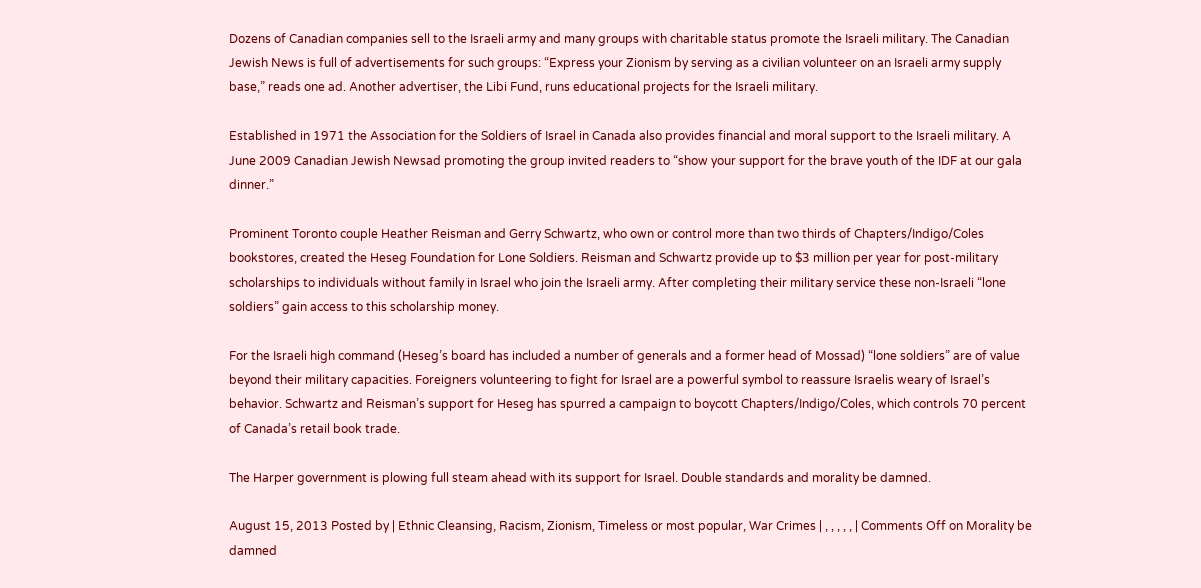Dozens of Canadian companies sell to the Israeli army and many groups with charitable status promote the Israeli military. The Canadian Jewish News is full of advertisements for such groups: “Express your Zionism by serving as a civilian volunteer on an Israeli army supply base,” reads one ad. Another advertiser, the Libi Fund, runs educational projects for the Israeli military.

Established in 1971 the Association for the Soldiers of Israel in Canada also provides financial and moral support to the Israeli military. A June 2009 Canadian Jewish Newsad promoting the group invited readers to “show your support for the brave youth of the IDF at our gala dinner.”

Prominent Toronto couple Heather Reisman and Gerry Schwartz, who own or control more than two thirds of Chapters/Indigo/Coles bookstores, created the Heseg Foundation for Lone Soldiers. Reisman and Schwartz provide up to $3 million per year for post-military scholarships to individuals without family in Israel who join the Israeli army. After completing their military service these non-Israeli “lone soldiers” gain access to this scholarship money.

For the Israeli high command (Heseg’s board has included a number of generals and a former head of Mossad) “lone soldiers” are of value beyond their military capacities. Foreigners volunteering to fight for Israel are a powerful symbol to reassure Israelis weary of Israel’s behavior. Schwartz and Reisman’s support for Heseg has spurred a campaign to boycott Chapters/Indigo/Coles, which controls 70 percent of Canada’s retail book trade.

The Harper government is plowing full steam ahead with its support for Israel. Double standards and morality be damned.

August 15, 2013 Posted by | Ethnic Cleansing, Racism, Zionism, Timeless or most popular, War Crimes | , , , , , | Comments Off on Morality be damned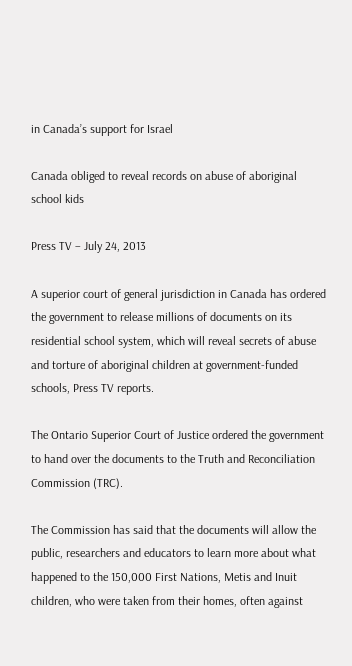in Canada’s support for Israel

Canada obliged to reveal records on abuse of aboriginal school kids

Press TV – July 24, 2013

A superior court of general jurisdiction in Canada has ordered the government to release millions of documents on its residential school system, which will reveal secrets of abuse and torture of aboriginal children at government-funded schools, Press TV reports.

The Ontario Superior Court of Justice ordered the government to hand over the documents to the Truth and Reconciliation Commission (TRC).

The Commission has said that the documents will allow the public, researchers and educators to learn more about what happened to the 150,000 First Nations, Metis and Inuit children, who were taken from their homes, often against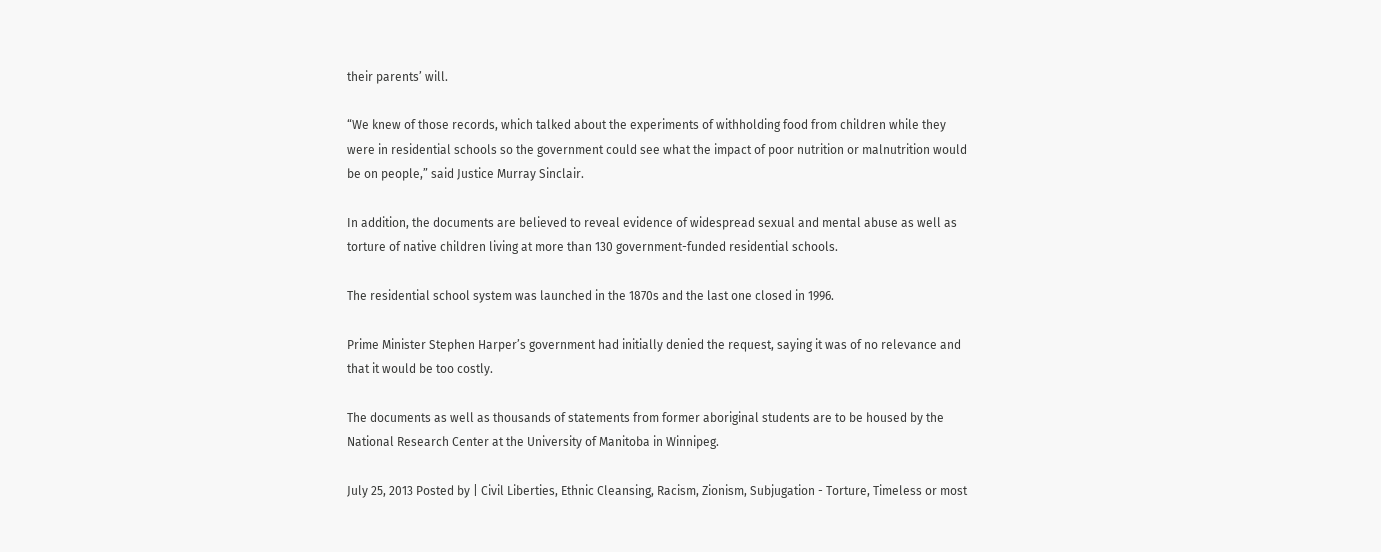their parents’ will.

“We knew of those records, which talked about the experiments of withholding food from children while they were in residential schools so the government could see what the impact of poor nutrition or malnutrition would be on people,” said Justice Murray Sinclair.

In addition, the documents are believed to reveal evidence of widespread sexual and mental abuse as well as torture of native children living at more than 130 government-funded residential schools.

The residential school system was launched in the 1870s and the last one closed in 1996.

Prime Minister Stephen Harper’s government had initially denied the request, saying it was of no relevance and that it would be too costly.

The documents as well as thousands of statements from former aboriginal students are to be housed by the National Research Center at the University of Manitoba in Winnipeg.

July 25, 2013 Posted by | Civil Liberties, Ethnic Cleansing, Racism, Zionism, Subjugation - Torture, Timeless or most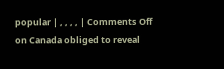popular | , , , , | Comments Off on Canada obliged to reveal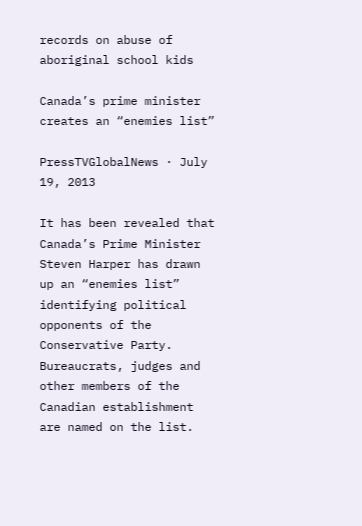records on abuse of aboriginal school kids

Canada’s prime minister creates an “enemies list”

PressTVGlobalNews · July 19, 2013

It has been revealed that Canada’s Prime Minister Steven Harper has drawn up an “enemies list” identifying political opponents of the Conservative Party. Bureaucrats, judges and other members of the Canadian establishment are named on the list.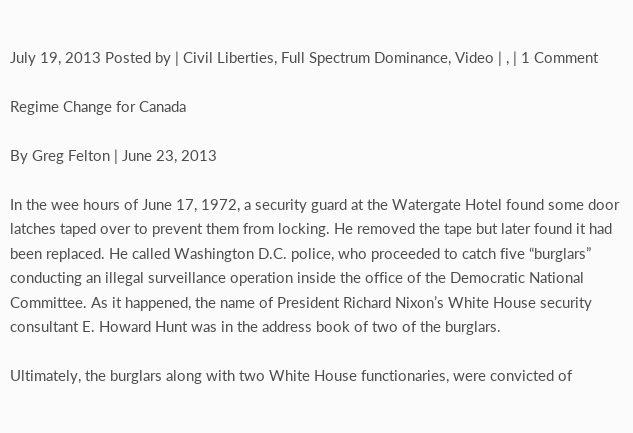July 19, 2013 Posted by | Civil Liberties, Full Spectrum Dominance, Video | , | 1 Comment

Regime Change for Canada

By Greg Felton | June 23, 2013

In the wee hours of June 17, 1972, a security guard at the Watergate Hotel found some door latches taped over to prevent them from locking. He removed the tape but later found it had been replaced. He called Washington D.C. police, who proceeded to catch five “burglars” conducting an illegal surveillance operation inside the office of the Democratic National Committee. As it happened, the name of President Richard Nixon’s White House security consultant E. Howard Hunt was in the address book of two of the burglars.

Ultimately, the burglars along with two White House functionaries, were convicted of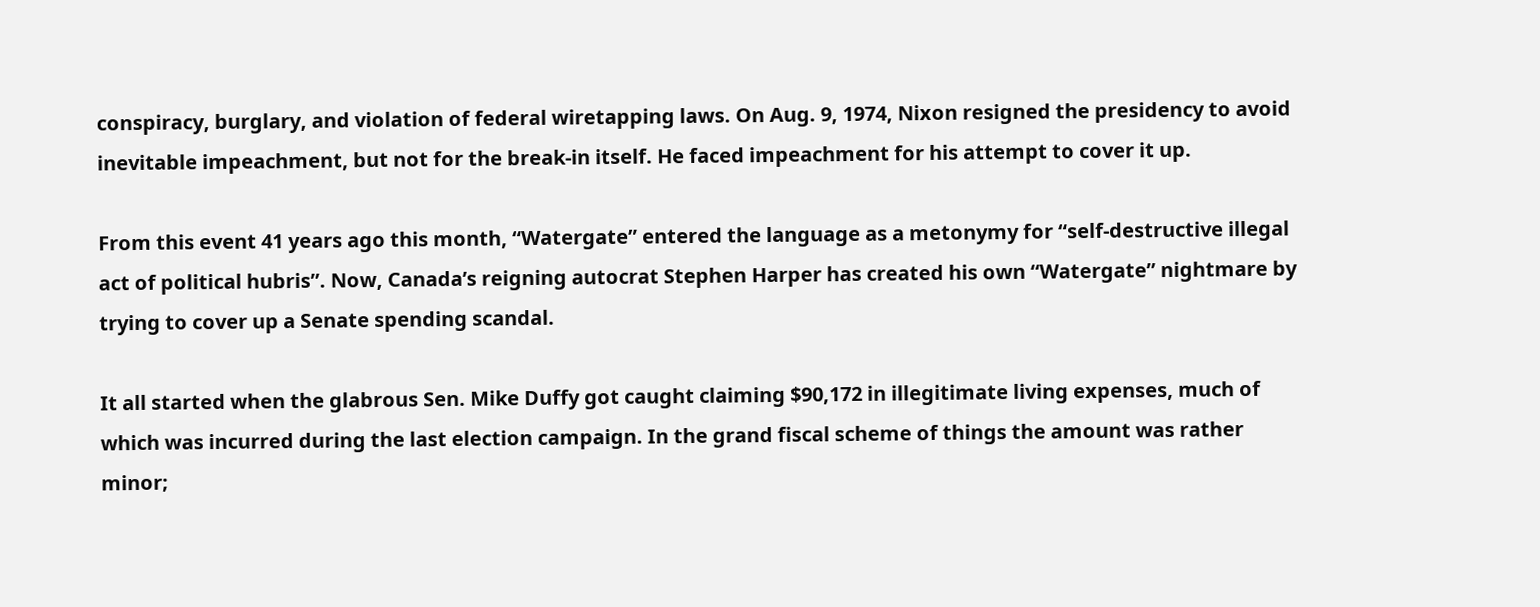conspiracy, burglary, and violation of federal wiretapping laws. On Aug. 9, 1974, Nixon resigned the presidency to avoid inevitable impeachment, but not for the break-in itself. He faced impeachment for his attempt to cover it up.

From this event 41 years ago this month, “Watergate” entered the language as a metonymy for “self-destructive illegal act of political hubris”. Now, Canada’s reigning autocrat Stephen Harper has created his own “Watergate” nightmare by trying to cover up a Senate spending scandal.

It all started when the glabrous Sen. Mike Duffy got caught claiming $90,172 in illegitimate living expenses, much of which was incurred during the last election campaign. In the grand fiscal scheme of things the amount was rather minor;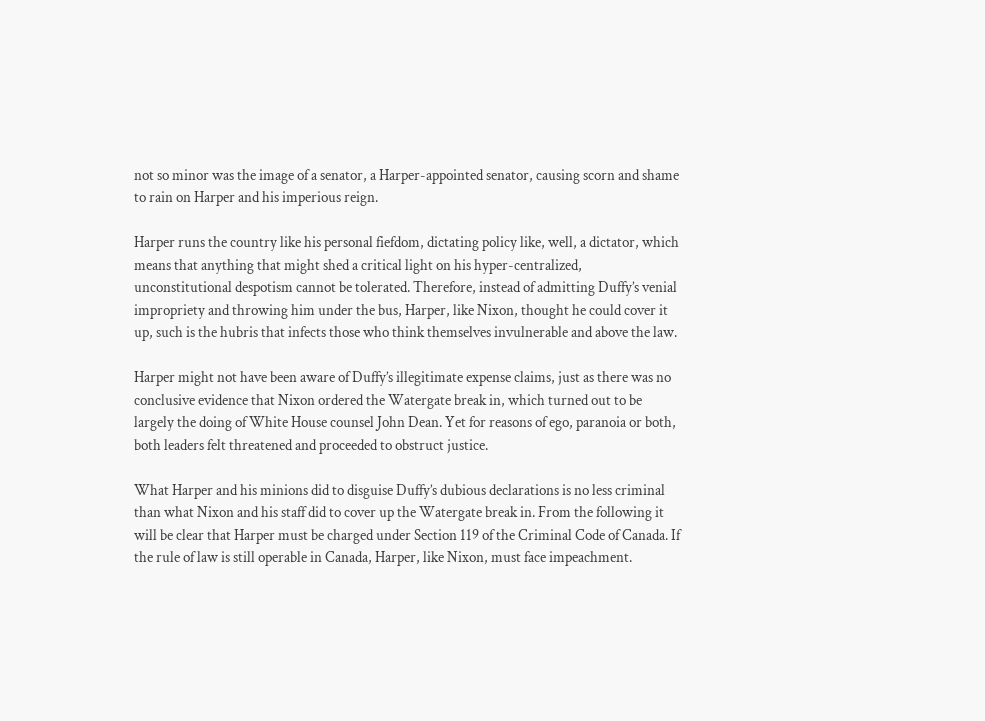not so minor was the image of a senator, a Harper-appointed senator, causing scorn and shame to rain on Harper and his imperious reign.

Harper runs the country like his personal fiefdom, dictating policy like, well, a dictator, which means that anything that might shed a critical light on his hyper-centralized, unconstitutional despotism cannot be tolerated. Therefore, instead of admitting Duffy’s venial impropriety and throwing him under the bus, Harper, like Nixon, thought he could cover it up, such is the hubris that infects those who think themselves invulnerable and above the law.

Harper might not have been aware of Duffy’s illegitimate expense claims, just as there was no conclusive evidence that Nixon ordered the Watergate break in, which turned out to be largely the doing of White House counsel John Dean. Yet for reasons of ego, paranoia or both, both leaders felt threatened and proceeded to obstruct justice.

What Harper and his minions did to disguise Duffy’s dubious declarations is no less criminal than what Nixon and his staff did to cover up the Watergate break in. From the following it will be clear that Harper must be charged under Section 119 of the Criminal Code of Canada. If the rule of law is still operable in Canada, Harper, like Nixon, must face impeachment.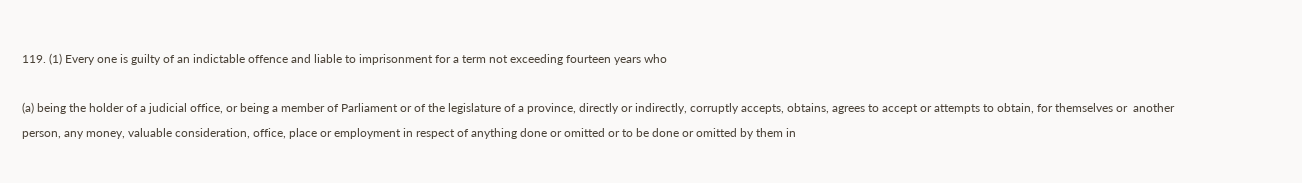119. (1) Every one is guilty of an indictable offence and liable to imprisonment for a term not exceeding fourteen years who

(a) being the holder of a judicial office, or being a member of Parliament or of the legislature of a province, directly or indirectly, corruptly accepts, obtains, agrees to accept or attempts to obtain, for themselves or  another person, any money, valuable consideration, office, place or employment in respect of anything done or omitted or to be done or omitted by them in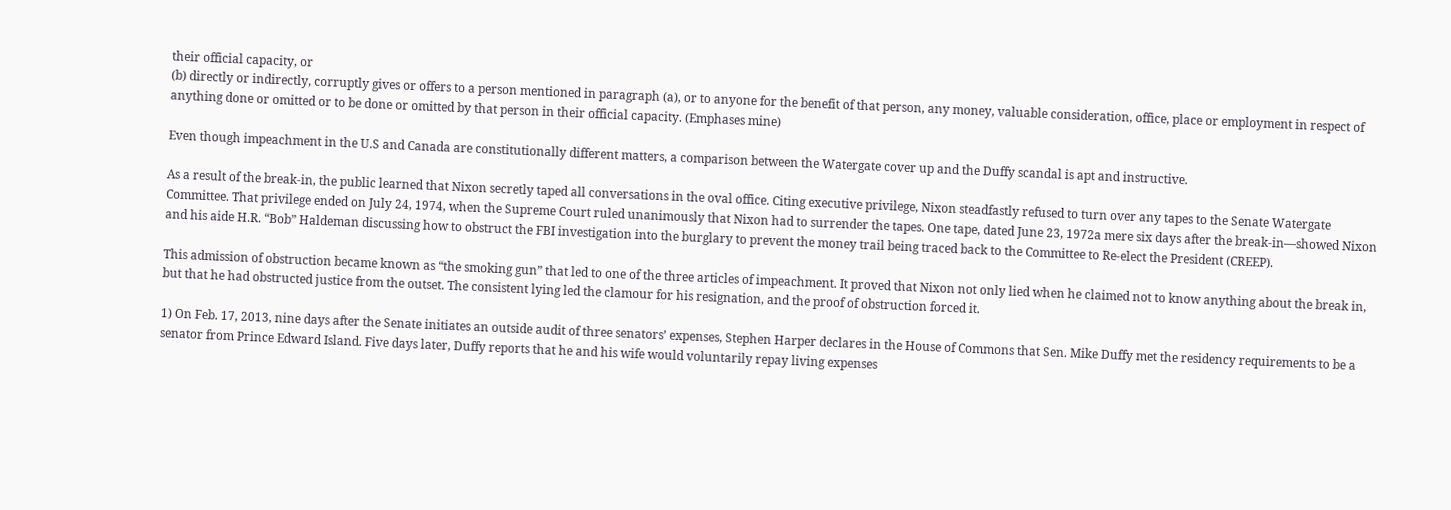their official capacity, or
(b) directly or indirectly, corruptly gives or offers to a person mentioned in paragraph (a), or to anyone for the benefit of that person, any money, valuable consideration, office, place or employment in respect of anything done or omitted or to be done or omitted by that person in their official capacity. (Emphases mine)

Even though impeachment in the U.S and Canada are constitutionally different matters, a comparison between the Watergate cover up and the Duffy scandal is apt and instructive.

As a result of the break-in, the public learned that Nixon secretly taped all conversations in the oval office. Citing executive privilege, Nixon steadfastly refused to turn over any tapes to the Senate Watergate Committee. That privilege ended on July 24, 1974, when the Supreme Court ruled unanimously that Nixon had to surrender the tapes. One tape, dated June 23, 1972a mere six days after the break-in—showed Nixon and his aide H.R. “Bob” Haldeman discussing how to obstruct the FBI investigation into the burglary to prevent the money trail being traced back to the Committee to Re-elect the President (CREEP).

This admission of obstruction became known as “the smoking gun” that led to one of the three articles of impeachment. It proved that Nixon not only lied when he claimed not to know anything about the break in, but that he had obstructed justice from the outset. The consistent lying led the clamour for his resignation, and the proof of obstruction forced it.

1) On Feb. 17, 2013, nine days after the Senate initiates an outside audit of three senators’ expenses, Stephen Harper declares in the House of Commons that Sen. Mike Duffy met the residency requirements to be a senator from Prince Edward Island. Five days later, Duffy reports that he and his wife would voluntarily repay living expenses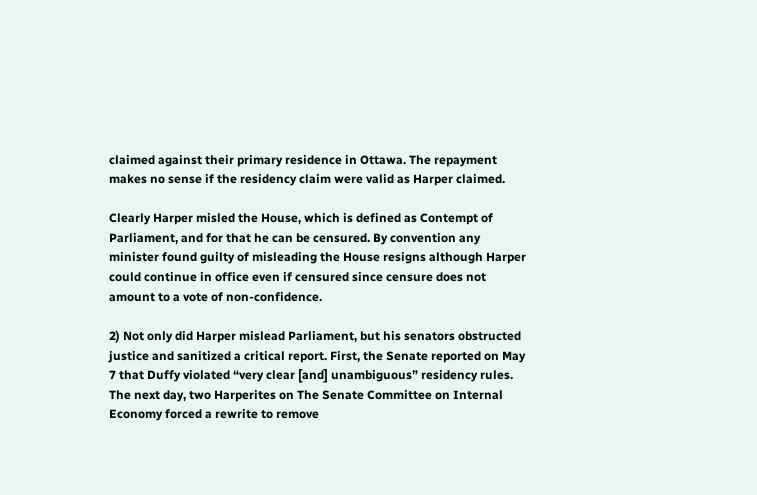claimed against their primary residence in Ottawa. The repayment makes no sense if the residency claim were valid as Harper claimed.

Clearly Harper misled the House, which is defined as Contempt of Parliament, and for that he can be censured. By convention any minister found guilty of misleading the House resigns although Harper could continue in office even if censured since censure does not amount to a vote of non-confidence.

2) Not only did Harper mislead Parliament, but his senators obstructed justice and sanitized a critical report. First, the Senate reported on May 7 that Duffy violated “very clear [and] unambiguous” residency rules. The next day, two Harperites on The Senate Committee on Internal Economy forced a rewrite to remove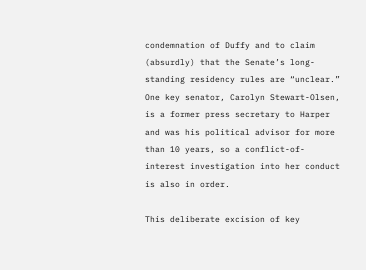condemnation of Duffy and to claim (absurdly) that the Senate’s long-standing residency rules are “unclear.” One key senator, Carolyn Stewart-Olsen, is a former press secretary to Harper and was his political advisor for more than 10 years, so a conflict-of-interest investigation into her conduct is also in order.

This deliberate excision of key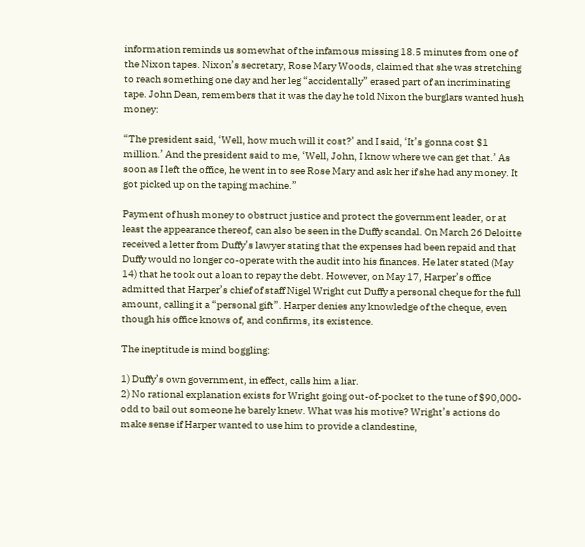information reminds us somewhat of the infamous missing 18.5 minutes from one of the Nixon tapes. Nixon’s secretary, Rose Mary Woods, claimed that she was stretching to reach something one day and her leg “accidentally” erased part of an incriminating tape. John Dean, remembers that it was the day he told Nixon the burglars wanted hush money:

“The president said, ‘Well, how much will it cost?’ and I said, ‘It’s gonna cost $1 million.’ And the president said to me, ‘Well, John, I know where we can get that.’ As soon as I left the office, he went in to see Rose Mary and ask her if she had any money. It got picked up on the taping machine.”

Payment of hush money to obstruct justice and protect the government leader, or at least the appearance thereof, can also be seen in the Duffy scandal. On March 26 Deloitte received a letter from Duffy’s lawyer stating that the expenses had been repaid and that Duffy would no longer co-operate with the audit into his finances. He later stated (May 14) that he took out a loan to repay the debt. However, on May 17, Harper’s office admitted that Harper’s chief of staff Nigel Wright cut Duffy a personal cheque for the full amount, calling it a “personal gift”. Harper denies any knowledge of the cheque, even though his office knows of, and confirms, its existence.

The ineptitude is mind boggling:

1) Duffy’s own government, in effect, calls him a liar.
2) No rational explanation exists for Wright going out-of-pocket to the tune of $90,000-odd to bail out someone he barely knew. What was his motive? Wright’s actions do make sense if Harper wanted to use him to provide a clandestine,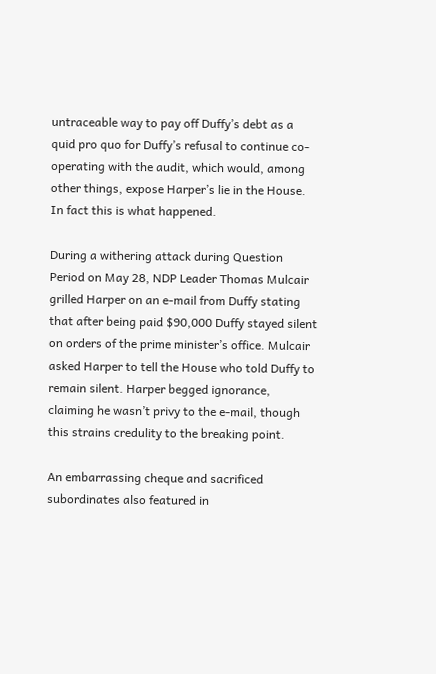untraceable way to pay off Duffy’s debt as a quid pro quo for Duffy’s refusal to continue co-operating with the audit, which would, among other things, expose Harper’s lie in the House.
In fact this is what happened.

During a withering attack during Question Period on May 28, NDP Leader Thomas Mulcair grilled Harper on an e-mail from Duffy stating that after being paid $90,000 Duffy stayed silent on orders of the prime minister’s office. Mulcair asked Harper to tell the House who told Duffy to remain silent. Harper begged ignorance, claiming he wasn’t privy to the e-mail, though this strains credulity to the breaking point.

An embarrassing cheque and sacrificed subordinates also featured in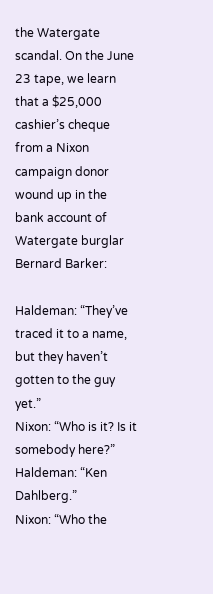the Watergate scandal. On the June 23 tape, we learn that a $25,000 cashier’s cheque from a Nixon campaign donor wound up in the bank account of Watergate burglar Bernard Barker:

Haldeman: “They’ve traced it to a name, but they haven’t gotten to the guy yet.”
Nixon: “Who is it? Is it somebody here?”
Haldeman: “Ken Dahlberg.”
Nixon: “Who the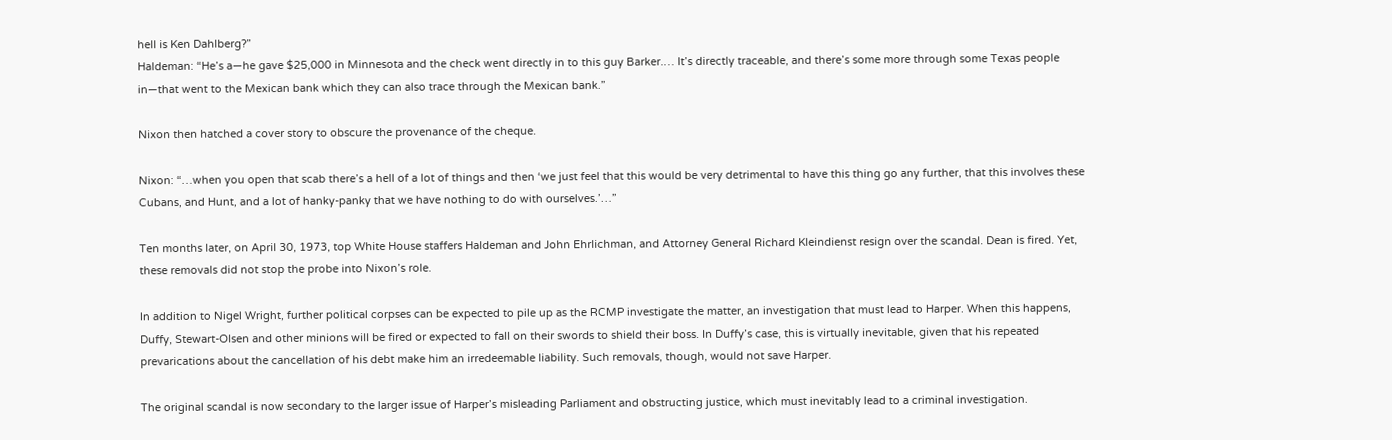hell is Ken Dahlberg?”
Haldeman: “He’s a—he gave $25,000 in Minnesota and the check went directly in to this guy Barker.… It’s directly traceable, and there’s some more through some Texas people in—that went to the Mexican bank which they can also trace through the Mexican bank.”

Nixon then hatched a cover story to obscure the provenance of the cheque.

Nixon: “…when you open that scab there’s a hell of a lot of things and then ‘we just feel that this would be very detrimental to have this thing go any further, that this involves these Cubans, and Hunt, and a lot of hanky-panky that we have nothing to do with ourselves.’…”

Ten months later, on April 30, 1973, top White House staffers Haldeman and John Ehrlichman, and Attorney General Richard Kleindienst resign over the scandal. Dean is fired. Yet, these removals did not stop the probe into Nixon’s role.

In addition to Nigel Wright, further political corpses can be expected to pile up as the RCMP investigate the matter, an investigation that must lead to Harper. When this happens, Duffy, Stewart-Olsen and other minions will be fired or expected to fall on their swords to shield their boss. In Duffy’s case, this is virtually inevitable, given that his repeated prevarications about the cancellation of his debt make him an irredeemable liability. Such removals, though, would not save Harper.

The original scandal is now secondary to the larger issue of Harper’s misleading Parliament and obstructing justice, which must inevitably lead to a criminal investigation.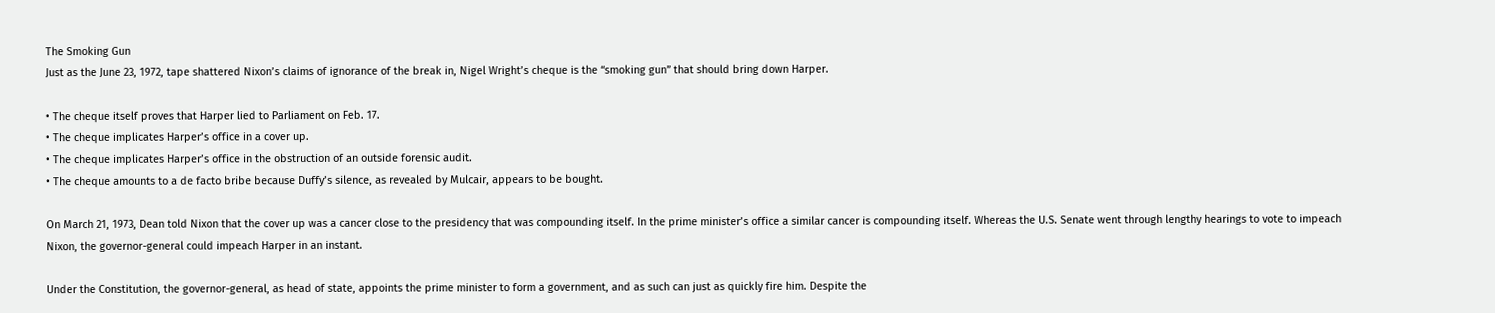The Smoking Gun
Just as the June 23, 1972, tape shattered Nixon’s claims of ignorance of the break in, Nigel Wright’s cheque is the “smoking gun” that should bring down Harper.

• The cheque itself proves that Harper lied to Parliament on Feb. 17.
• The cheque implicates Harper’s office in a cover up.
• The cheque implicates Harper’s office in the obstruction of an outside forensic audit.
• The cheque amounts to a de facto bribe because Duffy’s silence, as revealed by Mulcair, appears to be bought.

On March 21, 1973, Dean told Nixon that the cover up was a cancer close to the presidency that was compounding itself. In the prime minister’s office a similar cancer is compounding itself. Whereas the U.S. Senate went through lengthy hearings to vote to impeach Nixon, the governor-general could impeach Harper in an instant.

Under the Constitution, the governor-general, as head of state, appoints the prime minister to form a government, and as such can just as quickly fire him. Despite the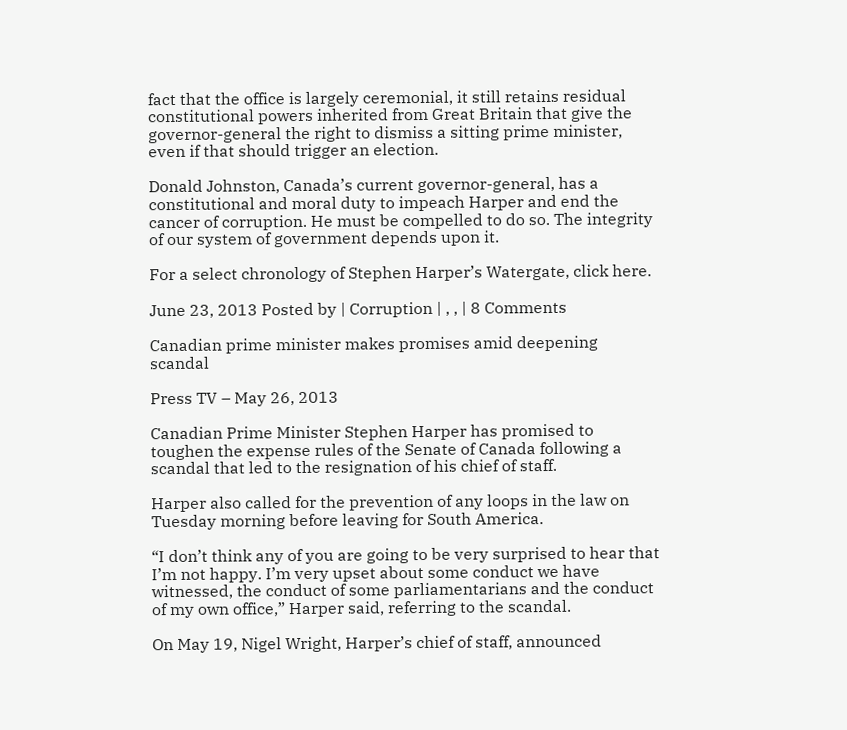fact that the office is largely ceremonial, it still retains residual constitutional powers inherited from Great Britain that give the governor-general the right to dismiss a sitting prime minister, even if that should trigger an election.

Donald Johnston, Canada’s current governor-general, has a constitutional and moral duty to impeach Harper and end the cancer of corruption. He must be compelled to do so. The integrity of our system of government depends upon it.

For a select chronology of Stephen Harper’s Watergate, click here.

June 23, 2013 Posted by | Corruption | , , | 8 Comments

Canadian prime minister makes promises amid deepening scandal

Press TV – May 26, 2013

Canadian Prime Minister Stephen Harper has promised to toughen the expense rules of the Senate of Canada following a scandal that led to the resignation of his chief of staff.

Harper also called for the prevention of any loops in the law on Tuesday morning before leaving for South America.

“I don’t think any of you are going to be very surprised to hear that I’m not happy. I’m very upset about some conduct we have witnessed, the conduct of some parliamentarians and the conduct of my own office,” Harper said, referring to the scandal.

On May 19, Nigel Wright, Harper’s chief of staff, announced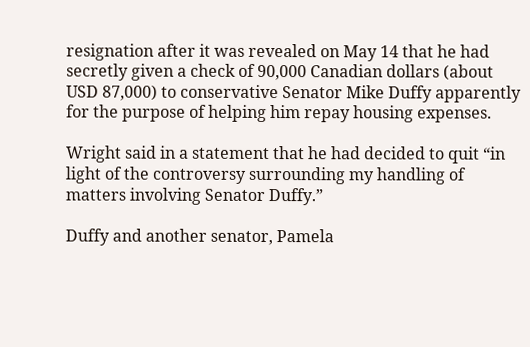resignation after it was revealed on May 14 that he had secretly given a check of 90,000 Canadian dollars (about USD 87,000) to conservative Senator Mike Duffy apparently for the purpose of helping him repay housing expenses.

Wright said in a statement that he had decided to quit “in light of the controversy surrounding my handling of matters involving Senator Duffy.”

Duffy and another senator, Pamela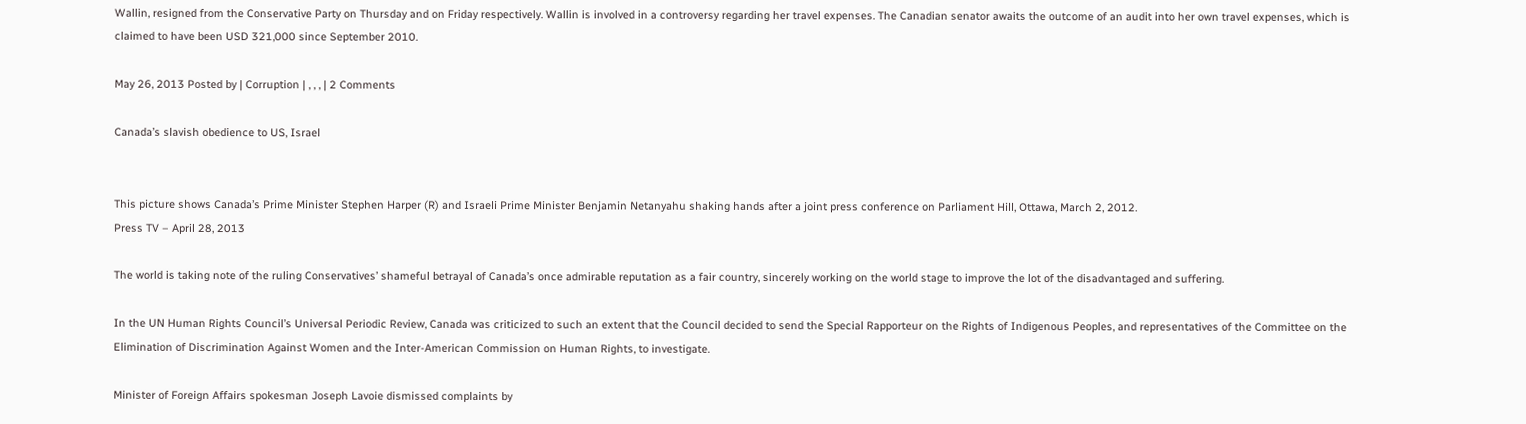Wallin, resigned from the Conservative Party on Thursday and on Friday respectively. Wallin is involved in a controversy regarding her travel expenses. The Canadian senator awaits the outcome of an audit into her own travel expenses, which is claimed to have been USD 321,000 since September 2010.

May 26, 2013 Posted by | Corruption | , , , | 2 Comments

Canada’s slavish obedience to US, Israel


This picture shows Canada’s Prime Minister Stephen Harper (R) and Israeli Prime Minister Benjamin Netanyahu shaking hands after a joint press conference on Parliament Hill, Ottawa, March 2, 2012.
Press TV – April 28, 2013

The world is taking note of the ruling Conservatives’ shameful betrayal of Canada’s once admirable reputation as a fair country, sincerely working on the world stage to improve the lot of the disadvantaged and suffering.

In the UN Human Rights Council’s Universal Periodic Review, Canada was criticized to such an extent that the Council decided to send the Special Rapporteur on the Rights of Indigenous Peoples, and representatives of the Committee on the Elimination of Discrimination Against Women and the Inter-American Commission on Human Rights, to investigate.

Minister of Foreign Affairs spokesman Joseph Lavoie dismissed complaints by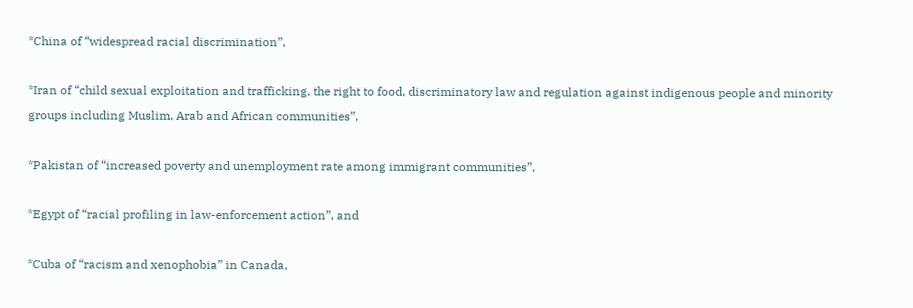*China of “widespread racial discrimination”,

*Iran of “child sexual exploitation and trafficking, the right to food, discriminatory law and regulation against indigenous people and minority groups including Muslim, Arab and African communities”,

*Pakistan of “increased poverty and unemployment rate among immigrant communities”,

*Egypt of “racial profiling in law-enforcement action”, and

*Cuba of “racism and xenophobia” in Canada,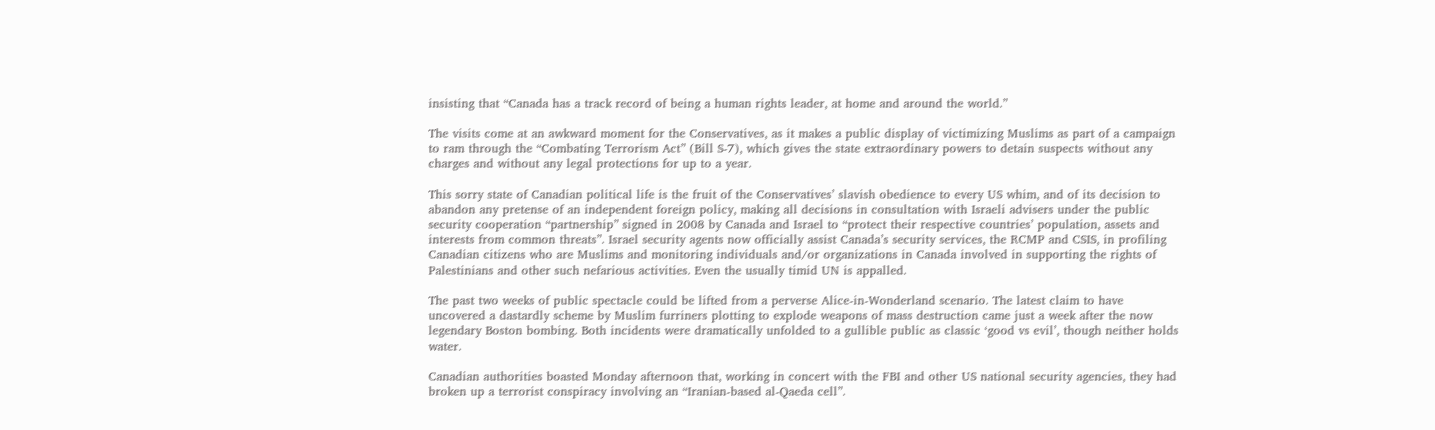insisting that “Canada has a track record of being a human rights leader, at home and around the world.”

The visits come at an awkward moment for the Conservatives, as it makes a public display of victimizing Muslims as part of a campaign to ram through the “Combating Terrorism Act” (Bill S-7), which gives the state extraordinary powers to detain suspects without any charges and without any legal protections for up to a year.

This sorry state of Canadian political life is the fruit of the Conservatives’ slavish obedience to every US whim, and of its decision to abandon any pretense of an independent foreign policy, making all decisions in consultation with Israeli advisers under the public security cooperation “partnership” signed in 2008 by Canada and Israel to “protect their respective countries’ population, assets and interests from common threats”. Israel security agents now officially assist Canada’s security services, the RCMP and CSIS, in profiling Canadian citizens who are Muslims and monitoring individuals and/or organizations in Canada involved in supporting the rights of Palestinians and other such nefarious activities. Even the usually timid UN is appalled.

The past two weeks of public spectacle could be lifted from a perverse Alice-in-Wonderland scenario. The latest claim to have uncovered a dastardly scheme by Muslim furriners plotting to explode weapons of mass destruction came just a week after the now legendary Boston bombing. Both incidents were dramatically unfolded to a gullible public as classic ‘good vs evil’, though neither holds water.

Canadian authorities boasted Monday afternoon that, working in concert with the FBI and other US national security agencies, they had broken up a terrorist conspiracy involving an “Iranian-based al-Qaeda cell”.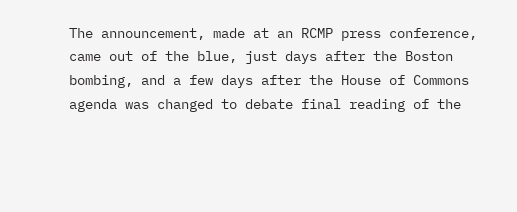The announcement, made at an RCMP press conference, came out of the blue, just days after the Boston bombing, and a few days after the House of Commons agenda was changed to debate final reading of the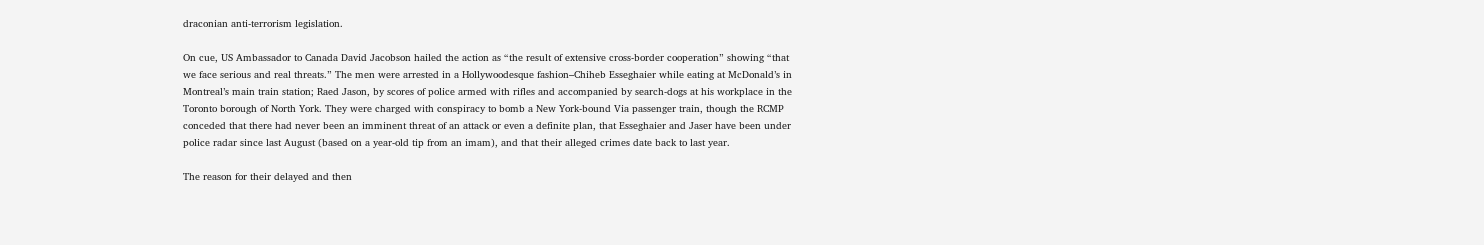draconian anti-terrorism legislation.

On cue, US Ambassador to Canada David Jacobson hailed the action as “the result of extensive cross-border cooperation” showing “that we face serious and real threats.” The men were arrested in a Hollywoodesque fashion–Chiheb Esseghaier while eating at McDonald’s in Montreal’s main train station; Raed Jason, by scores of police armed with rifles and accompanied by search-dogs at his workplace in the Toronto borough of North York. They were charged with conspiracy to bomb a New York-bound Via passenger train, though the RCMP conceded that there had never been an imminent threat of an attack or even a definite plan, that Esseghaier and Jaser have been under police radar since last August (based on a year-old tip from an imam), and that their alleged crimes date back to last year.

The reason for their delayed and then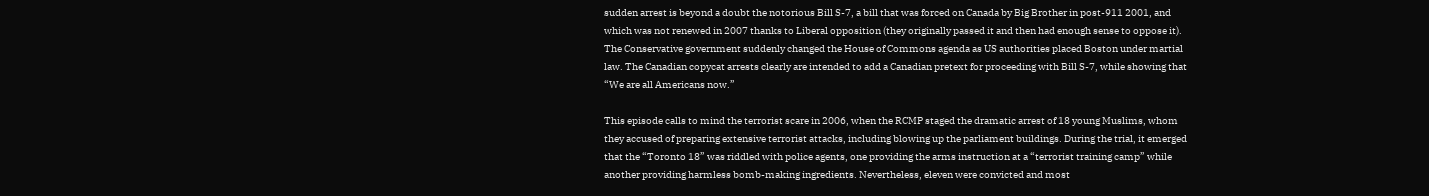sudden arrest is beyond a doubt the notorious Bill S-7, a bill that was forced on Canada by Big Brother in post-911 2001, and which was not renewed in 2007 thanks to Liberal opposition (they originally passed it and then had enough sense to oppose it). The Conservative government suddenly changed the House of Commons agenda as US authorities placed Boston under martial law. The Canadian copycat arrests clearly are intended to add a Canadian pretext for proceeding with Bill S-7, while showing that “We are all Americans now.”

This episode calls to mind the terrorist scare in 2006, when the RCMP staged the dramatic arrest of 18 young Muslims, whom they accused of preparing extensive terrorist attacks, including blowing up the parliament buildings. During the trial, it emerged that the “Toronto 18” was riddled with police agents, one providing the arms instruction at a “terrorist training camp” while another providing harmless bomb-making ingredients. Nevertheless, eleven were convicted and most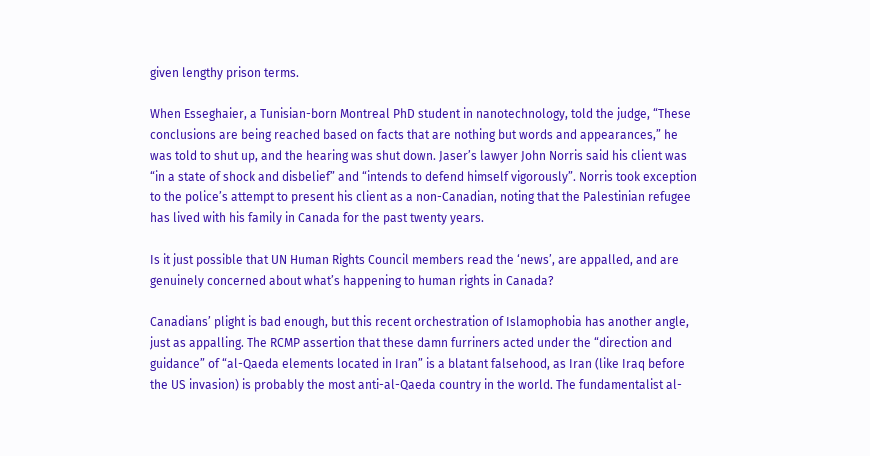given lengthy prison terms.

When Esseghaier, a Tunisian-born Montreal PhD student in nanotechnology, told the judge, “These conclusions are being reached based on facts that are nothing but words and appearances,” he was told to shut up, and the hearing was shut down. Jaser’s lawyer John Norris said his client was “in a state of shock and disbelief” and “intends to defend himself vigorously”. Norris took exception to the police’s attempt to present his client as a non-Canadian, noting that the Palestinian refugee has lived with his family in Canada for the past twenty years.

Is it just possible that UN Human Rights Council members read the ‘news’, are appalled, and are genuinely concerned about what’s happening to human rights in Canada?

Canadians’ plight is bad enough, but this recent orchestration of Islamophobia has another angle, just as appalling. The RCMP assertion that these damn furriners acted under the “direction and guidance” of “al-Qaeda elements located in Iran” is a blatant falsehood, as Iran (like Iraq before the US invasion) is probably the most anti-al-Qaeda country in the world. The fundamentalist al-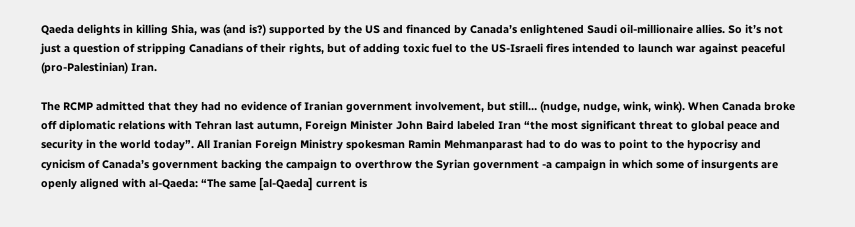Qaeda delights in killing Shia, was (and is?) supported by the US and financed by Canada’s enlightened Saudi oil-millionaire allies. So it’s not just a question of stripping Canadians of their rights, but of adding toxic fuel to the US-Israeli fires intended to launch war against peaceful (pro-Palestinian) Iran.

The RCMP admitted that they had no evidence of Iranian government involvement, but still… (nudge, nudge, wink, wink). When Canada broke off diplomatic relations with Tehran last autumn, Foreign Minister John Baird labeled Iran “the most significant threat to global peace and security in the world today”. All Iranian Foreign Ministry spokesman Ramin Mehmanparast had to do was to point to the hypocrisy and cynicism of Canada’s government backing the campaign to overthrow the Syrian government -a campaign in which some of insurgents are openly aligned with al-Qaeda: “The same [al-Qaeda] current is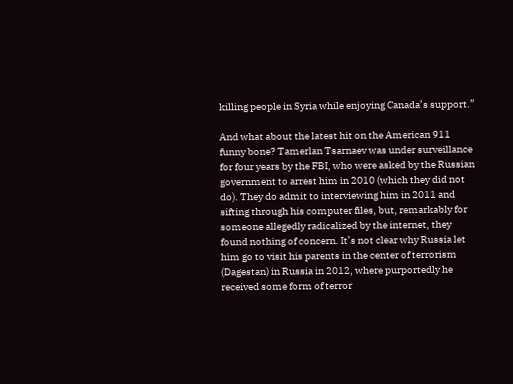killing people in Syria while enjoying Canada’s support.”

And what about the latest hit on the American 911 funny bone? Tamerlan Tsarnaev was under surveillance for four years by the FBI, who were asked by the Russian government to arrest him in 2010 (which they did not do). They do admit to interviewing him in 2011 and sifting through his computer files, but, remarkably for someone allegedly radicalized by the internet, they found nothing of concern. It’s not clear why Russia let him go to visit his parents in the center of terrorism (Dagestan) in Russia in 2012, where purportedly he received some form of terror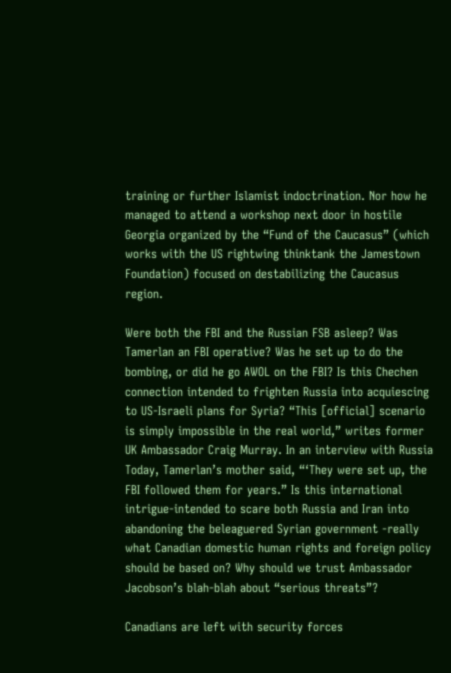training or further Islamist indoctrination. Nor how he managed to attend a workshop next door in hostile Georgia organized by the “Fund of the Caucasus” (which works with the US rightwing thinktank the Jamestown Foundation) focused on destabilizing the Caucasus region.

Were both the FBI and the Russian FSB asleep? Was Tamerlan an FBI operative? Was he set up to do the bombing, or did he go AWOL on the FBI? Is this Chechen connection intended to frighten Russia into acquiescing to US-Israeli plans for Syria? “This [official] scenario is simply impossible in the real world,” writes former UK Ambassador Craig Murray. In an interview with Russia Today, Tamerlan’s mother said, “‘They were set up, the FBI followed them for years.” Is this international intrigue-intended to scare both Russia and Iran into abandoning the beleaguered Syrian government -really what Canadian domestic human rights and foreign policy should be based on? Why should we trust Ambassador Jacobson’s blah-blah about “serious threats”?

Canadians are left with security forces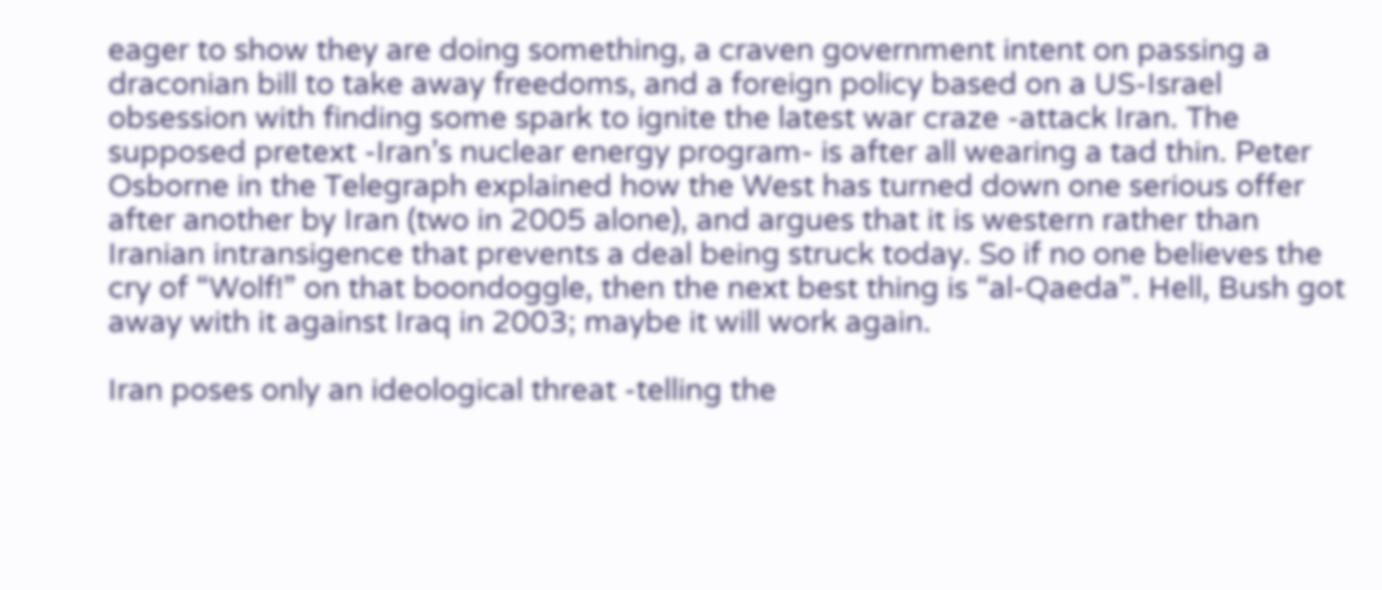eager to show they are doing something, a craven government intent on passing a draconian bill to take away freedoms, and a foreign policy based on a US-Israel obsession with finding some spark to ignite the latest war craze -attack Iran. The supposed pretext -Iran’s nuclear energy program- is after all wearing a tad thin. Peter Osborne in the Telegraph explained how the West has turned down one serious offer after another by Iran (two in 2005 alone), and argues that it is western rather than Iranian intransigence that prevents a deal being struck today. So if no one believes the cry of “Wolf!” on that boondoggle, then the next best thing is “al-Qaeda”. Hell, Bush got away with it against Iraq in 2003; maybe it will work again.

Iran poses only an ideological threat -telling the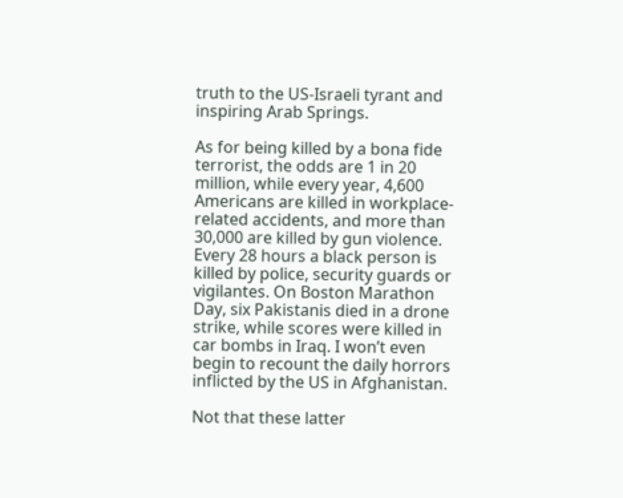truth to the US-Israeli tyrant and inspiring Arab Springs.

As for being killed by a bona fide terrorist, the odds are 1 in 20 million, while every year, 4,600 Americans are killed in workplace-related accidents, and more than 30,000 are killed by gun violence. Every 28 hours a black person is killed by police, security guards or vigilantes. On Boston Marathon Day, six Pakistanis died in a drone strike, while scores were killed in car bombs in Iraq. I won’t even begin to recount the daily horrors inflicted by the US in Afghanistan.

Not that these latter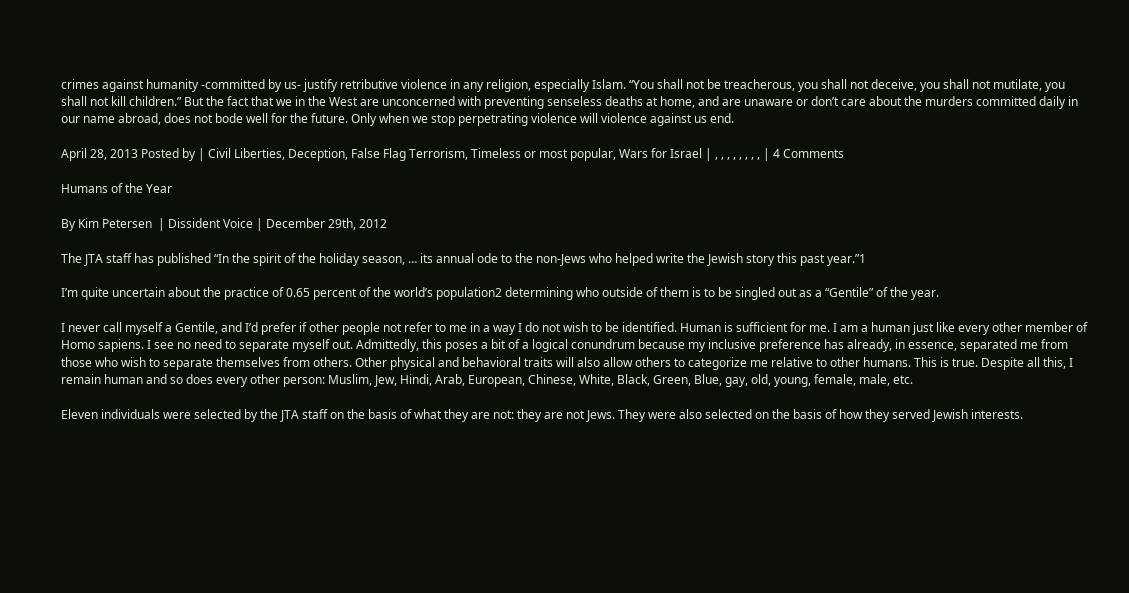crimes against humanity -committed by us- justify retributive violence in any religion, especially Islam. “You shall not be treacherous, you shall not deceive, you shall not mutilate, you shall not kill children.” But the fact that we in the West are unconcerned with preventing senseless deaths at home, and are unaware or don’t care about the murders committed daily in our name abroad, does not bode well for the future. Only when we stop perpetrating violence will violence against us end.

April 28, 2013 Posted by | Civil Liberties, Deception, False Flag Terrorism, Timeless or most popular, Wars for Israel | , , , , , , , , | 4 Comments

Humans of the Year

By Kim Petersen  | Dissident Voice | December 29th, 2012

The JTA staff has published “In the spirit of the holiday season, … its annual ode to the non-Jews who helped write the Jewish story this past year.”1

I’m quite uncertain about the practice of 0.65 percent of the world’s population2 determining who outside of them is to be singled out as a “Gentile” of the year.

I never call myself a Gentile, and I’d prefer if other people not refer to me in a way I do not wish to be identified. Human is sufficient for me. I am a human just like every other member of Homo sapiens. I see no need to separate myself out. Admittedly, this poses a bit of a logical conundrum because my inclusive preference has already, in essence, separated me from those who wish to separate themselves from others. Other physical and behavioral traits will also allow others to categorize me relative to other humans. This is true. Despite all this, I remain human and so does every other person: Muslim, Jew, Hindi, Arab, European, Chinese, White, Black, Green, Blue, gay, old, young, female, male, etc.

Eleven individuals were selected by the JTA staff on the basis of what they are not: they are not Jews. They were also selected on the basis of how they served Jewish interests.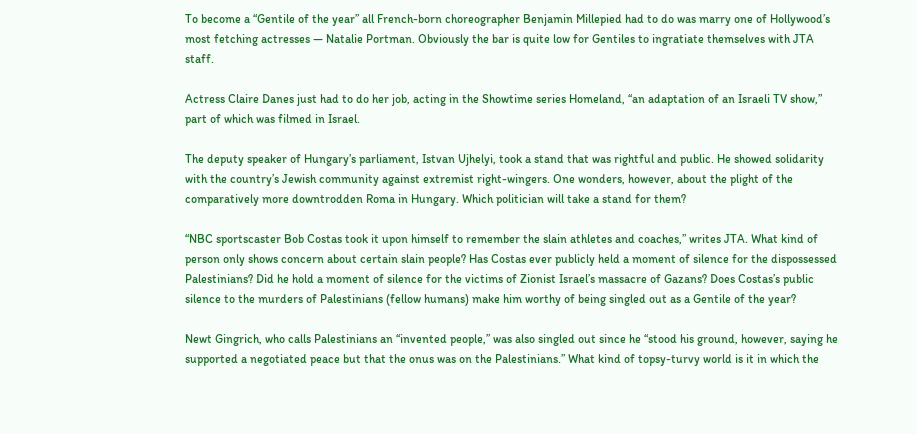To become a “Gentile of the year” all French-born choreographer Benjamin Millepied had to do was marry one of Hollywood’s most fetching actresses — Natalie Portman. Obviously the bar is quite low for Gentiles to ingratiate themselves with JTA staff.

Actress Claire Danes just had to do her job, acting in the Showtime series Homeland, “an adaptation of an Israeli TV show,” part of which was filmed in Israel.

The deputy speaker of Hungary’s parliament, Istvan Ujhelyi, took a stand that was rightful and public. He showed solidarity with the country’s Jewish community against extremist right-wingers. One wonders, however, about the plight of the comparatively more downtrodden Roma in Hungary. Which politician will take a stand for them?

“NBC sportscaster Bob Costas took it upon himself to remember the slain athletes and coaches,” writes JTA. What kind of person only shows concern about certain slain people? Has Costas ever publicly held a moment of silence for the dispossessed Palestinians? Did he hold a moment of silence for the victims of Zionist Israel’s massacre of Gazans? Does Costas’s public silence to the murders of Palestinians (fellow humans) make him worthy of being singled out as a Gentile of the year?

Newt Gingrich, who calls Palestinians an “invented people,” was also singled out since he “stood his ground, however, saying he supported a negotiated peace but that the onus was on the Palestinians.” What kind of topsy-turvy world is it in which the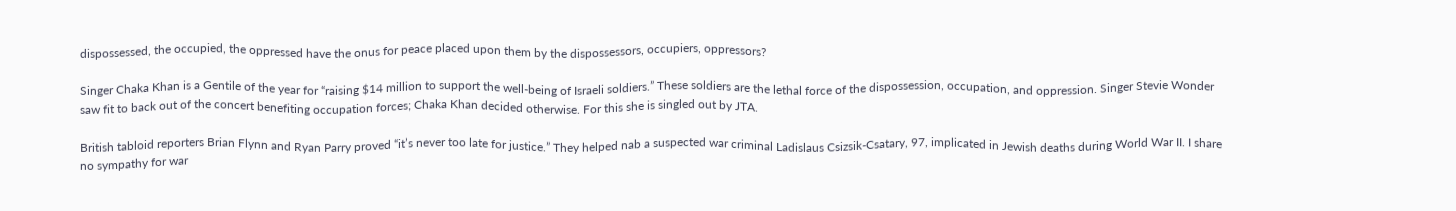dispossessed, the occupied, the oppressed have the onus for peace placed upon them by the dispossessors, occupiers, oppressors?

Singer Chaka Khan is a Gentile of the year for “raising $14 million to support the well-being of Israeli soldiers.” These soldiers are the lethal force of the dispossession, occupation, and oppression. Singer Stevie Wonder saw fit to back out of the concert benefiting occupation forces; Chaka Khan decided otherwise. For this she is singled out by JTA.

British tabloid reporters Brian Flynn and Ryan Parry proved “it’s never too late for justice.” They helped nab a suspected war criminal Ladislaus Csizsik-Csatary, 97, implicated in Jewish deaths during World War II. I share no sympathy for war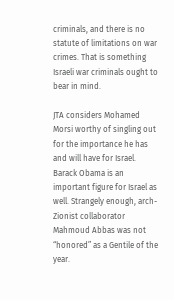criminals, and there is no statute of limitations on war crimes. That is something Israeli war criminals ought to bear in mind.

JTA considers Mohamed Morsi worthy of singling out for the importance he has and will have for Israel. Barack Obama is an important figure for Israel as well. Strangely enough, arch-Zionist collaborator Mahmoud Abbas was not “honored” as a Gentile of the year.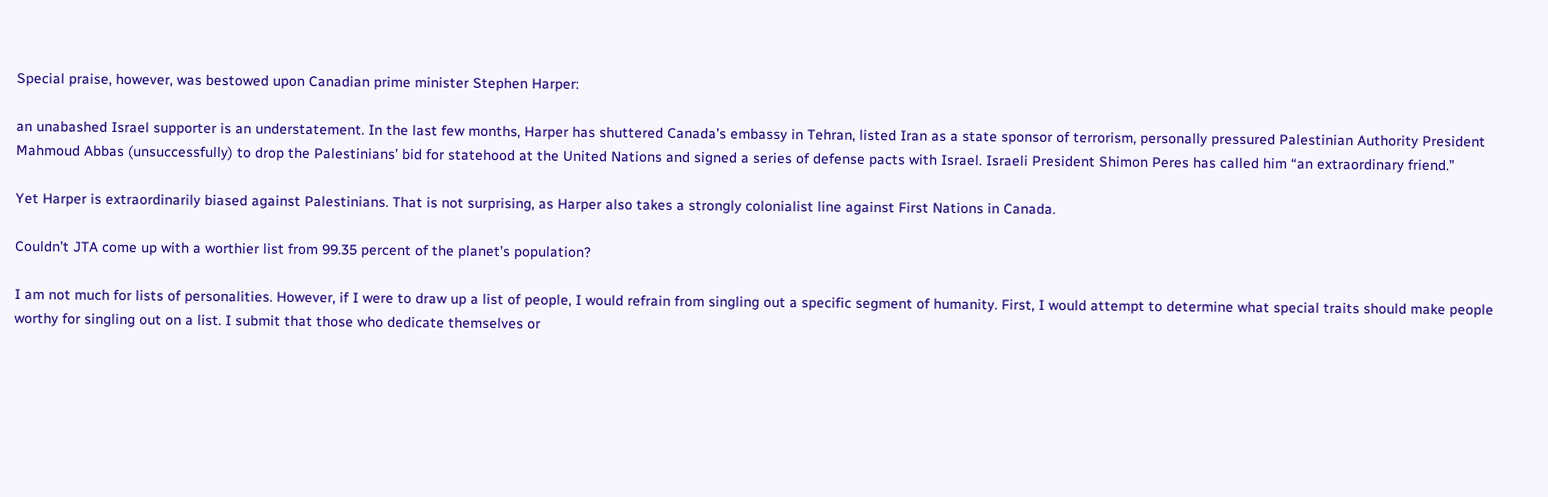Special praise, however, was bestowed upon Canadian prime minister Stephen Harper:

an unabashed Israel supporter is an understatement. In the last few months, Harper has shuttered Canada’s embassy in Tehran, listed Iran as a state sponsor of terrorism, personally pressured Palestinian Authority President Mahmoud Abbas (unsuccessfully) to drop the Palestinians’ bid for statehood at the United Nations and signed a series of defense pacts with Israel. Israeli President Shimon Peres has called him “an extraordinary friend.”

Yet Harper is extraordinarily biased against Palestinians. That is not surprising, as Harper also takes a strongly colonialist line against First Nations in Canada.

Couldn’t JTA come up with a worthier list from 99.35 percent of the planet’s population?

I am not much for lists of personalities. However, if I were to draw up a list of people, I would refrain from singling out a specific segment of humanity. First, I would attempt to determine what special traits should make people worthy for singling out on a list. I submit that those who dedicate themselves or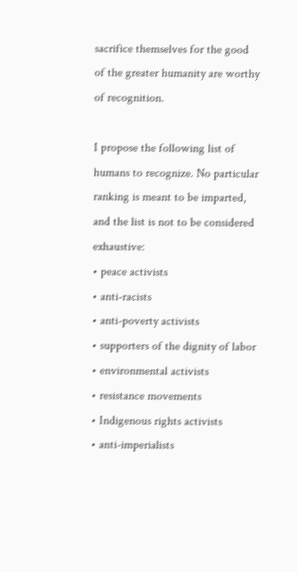sacrifice themselves for the good of the greater humanity are worthy of recognition.

I propose the following list of humans to recognize. No particular ranking is meant to be imparted, and the list is not to be considered exhaustive:
• peace activists
• anti-racists
• anti-poverty activists
• supporters of the dignity of labor
• environmental activists
• resistance movements
• Indigenous rights activists
• anti-imperialists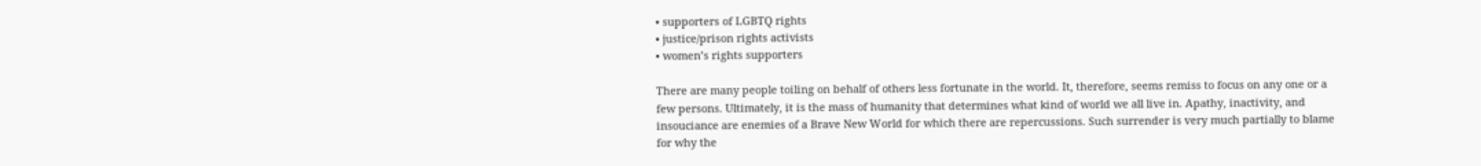• supporters of LGBTQ rights
• justice/prison rights activists
• women’s rights supporters

There are many people toiling on behalf of others less fortunate in the world. It, therefore, seems remiss to focus on any one or a few persons. Ultimately, it is the mass of humanity that determines what kind of world we all live in. Apathy, inactivity, and insouciance are enemies of a Brave New World for which there are repercussions. Such surrender is very much partially to blame for why the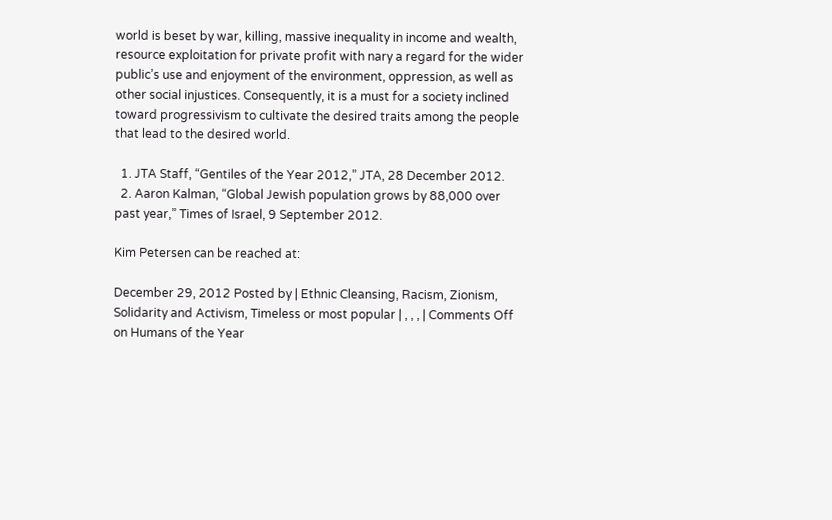world is beset by war, killing, massive inequality in income and wealth, resource exploitation for private profit with nary a regard for the wider public’s use and enjoyment of the environment, oppression, as well as other social injustices. Consequently, it is a must for a society inclined toward progressivism to cultivate the desired traits among the people that lead to the desired world.

  1. JTA Staff, “Gentiles of the Year 2012,” JTA, 28 December 2012.
  2. Aaron Kalman, “Global Jewish population grows by 88,000 over past year,” Times of Israel, 9 September 2012.

Kim Petersen can be reached at:

December 29, 2012 Posted by | Ethnic Cleansing, Racism, Zionism, Solidarity and Activism, Timeless or most popular | , , , | Comments Off on Humans of the Year